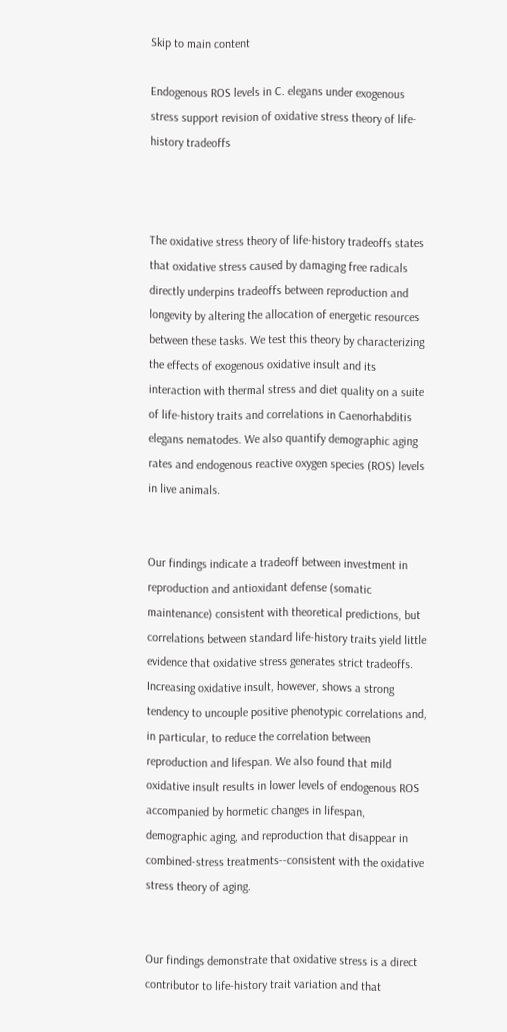Skip to main content

Endogenous ROS levels in C. elegans under exogenous stress support revision of oxidative stress theory of life-history tradeoffs



The oxidative stress theory of life-history tradeoffs states that oxidative stress caused by damaging free radicals directly underpins tradeoffs between reproduction and longevity by altering the allocation of energetic resources between these tasks. We test this theory by characterizing the effects of exogenous oxidative insult and its interaction with thermal stress and diet quality on a suite of life-history traits and correlations in Caenorhabditis elegans nematodes. We also quantify demographic aging rates and endogenous reactive oxygen species (ROS) levels in live animals.


Our findings indicate a tradeoff between investment in reproduction and antioxidant defense (somatic maintenance) consistent with theoretical predictions, but correlations between standard life-history traits yield little evidence that oxidative stress generates strict tradeoffs. Increasing oxidative insult, however, shows a strong tendency to uncouple positive phenotypic correlations and, in particular, to reduce the correlation between reproduction and lifespan. We also found that mild oxidative insult results in lower levels of endogenous ROS accompanied by hormetic changes in lifespan, demographic aging, and reproduction that disappear in combined-stress treatments--consistent with the oxidative stress theory of aging.


Our findings demonstrate that oxidative stress is a direct contributor to life-history trait variation and that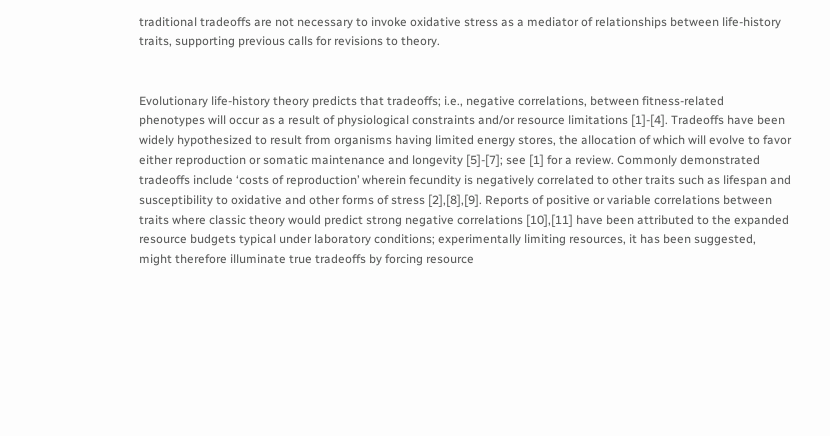traditional tradeoffs are not necessary to invoke oxidative stress as a mediator of relationships between life-history traits, supporting previous calls for revisions to theory.


Evolutionary life-history theory predicts that tradeoffs; i.e., negative correlations, between fitness-related phenotypes will occur as a result of physiological constraints and/or resource limitations [1]-[4]. Tradeoffs have been widely hypothesized to result from organisms having limited energy stores, the allocation of which will evolve to favor either reproduction or somatic maintenance and longevity [5]-[7]; see [1] for a review. Commonly demonstrated tradeoffs include ‘costs of reproduction’ wherein fecundity is negatively correlated to other traits such as lifespan and susceptibility to oxidative and other forms of stress [2],[8],[9]. Reports of positive or variable correlations between traits where classic theory would predict strong negative correlations [10],[11] have been attributed to the expanded resource budgets typical under laboratory conditions; experimentally limiting resources, it has been suggested, might therefore illuminate true tradeoffs by forcing resource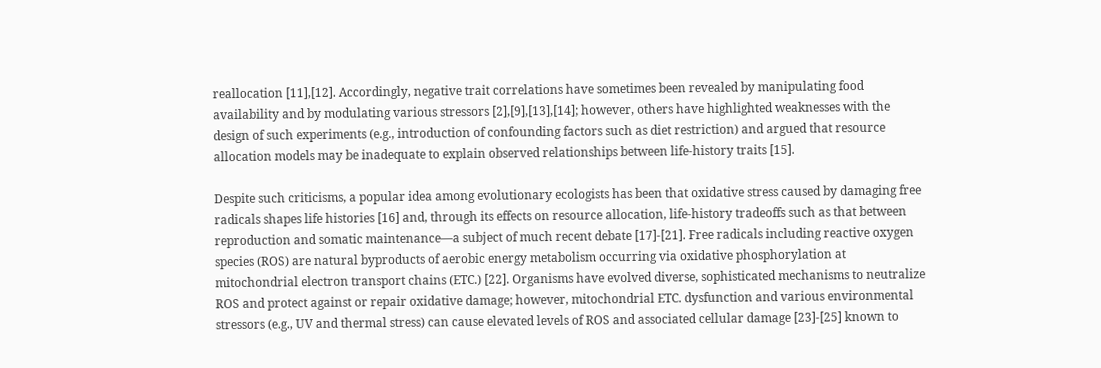reallocation [11],[12]. Accordingly, negative trait correlations have sometimes been revealed by manipulating food availability and by modulating various stressors [2],[9],[13],[14]; however, others have highlighted weaknesses with the design of such experiments (e.g., introduction of confounding factors such as diet restriction) and argued that resource allocation models may be inadequate to explain observed relationships between life-history traits [15].

Despite such criticisms, a popular idea among evolutionary ecologists has been that oxidative stress caused by damaging free radicals shapes life histories [16] and, through its effects on resource allocation, life-history tradeoffs such as that between reproduction and somatic maintenance—a subject of much recent debate [17]-[21]. Free radicals including reactive oxygen species (ROS) are natural byproducts of aerobic energy metabolism occurring via oxidative phosphorylation at mitochondrial electron transport chains (ETC.) [22]. Organisms have evolved diverse, sophisticated mechanisms to neutralize ROS and protect against or repair oxidative damage; however, mitochondrial ETC. dysfunction and various environmental stressors (e.g., UV and thermal stress) can cause elevated levels of ROS and associated cellular damage [23]-[25] known to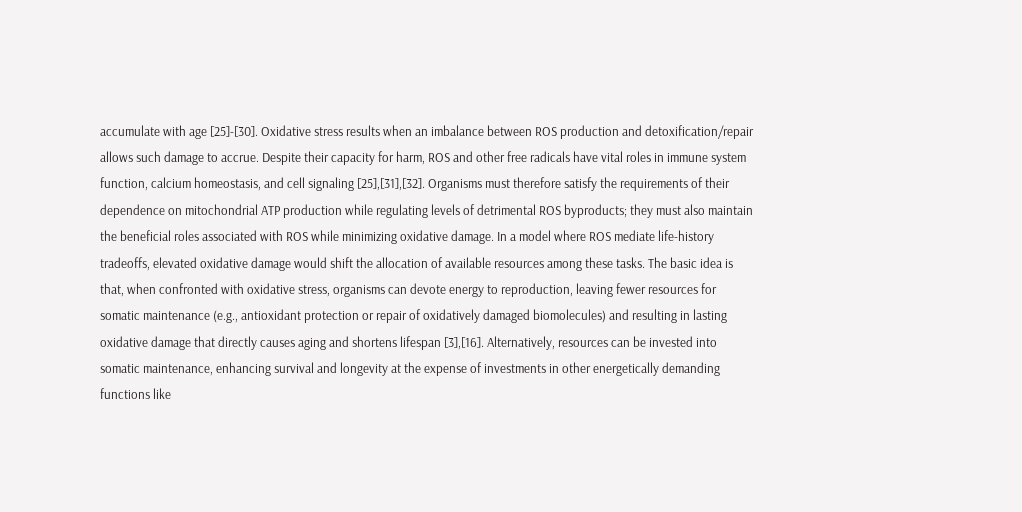accumulate with age [25]-[30]. Oxidative stress results when an imbalance between ROS production and detoxification/repair allows such damage to accrue. Despite their capacity for harm, ROS and other free radicals have vital roles in immune system function, calcium homeostasis, and cell signaling [25],[31],[32]. Organisms must therefore satisfy the requirements of their dependence on mitochondrial ATP production while regulating levels of detrimental ROS byproducts; they must also maintain the beneficial roles associated with ROS while minimizing oxidative damage. In a model where ROS mediate life-history tradeoffs, elevated oxidative damage would shift the allocation of available resources among these tasks. The basic idea is that, when confronted with oxidative stress, organisms can devote energy to reproduction, leaving fewer resources for somatic maintenance (e.g., antioxidant protection or repair of oxidatively damaged biomolecules) and resulting in lasting oxidative damage that directly causes aging and shortens lifespan [3],[16]. Alternatively, resources can be invested into somatic maintenance, enhancing survival and longevity at the expense of investments in other energetically demanding functions like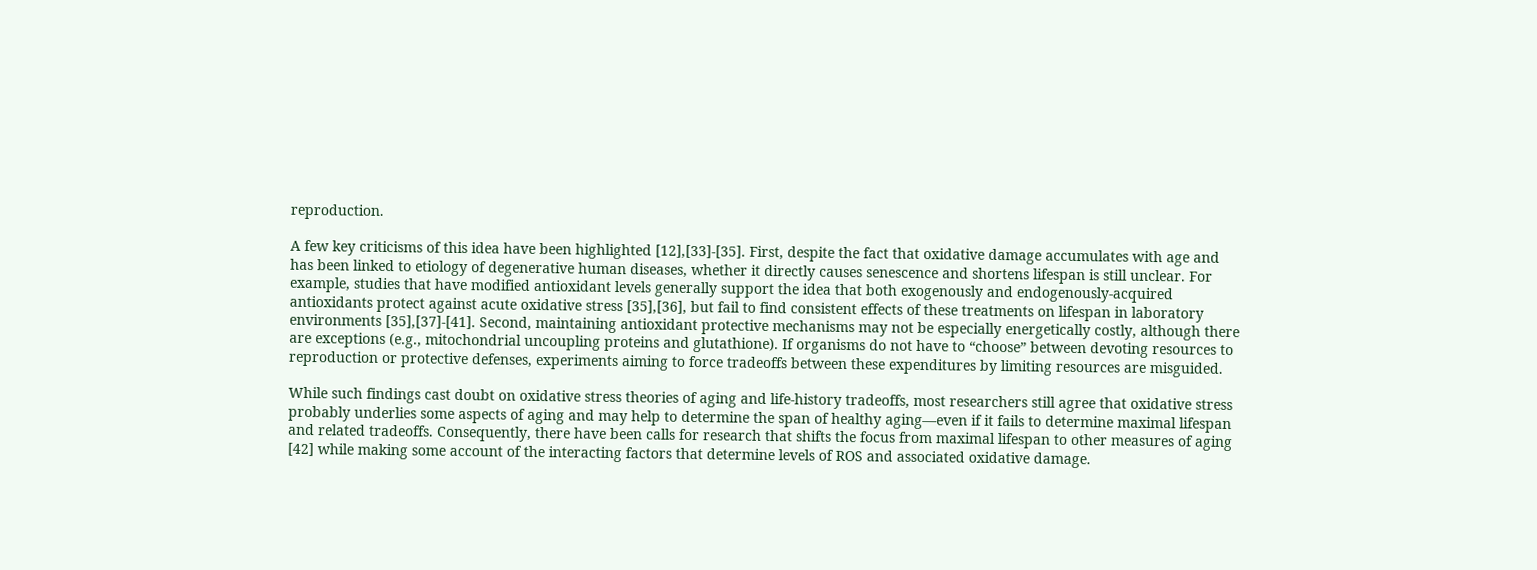reproduction.

A few key criticisms of this idea have been highlighted [12],[33]-[35]. First, despite the fact that oxidative damage accumulates with age and has been linked to etiology of degenerative human diseases, whether it directly causes senescence and shortens lifespan is still unclear. For example, studies that have modified antioxidant levels generally support the idea that both exogenously and endogenously-acquired antioxidants protect against acute oxidative stress [35],[36], but fail to find consistent effects of these treatments on lifespan in laboratory environments [35],[37]-[41]. Second, maintaining antioxidant protective mechanisms may not be especially energetically costly, although there are exceptions (e.g., mitochondrial uncoupling proteins and glutathione). If organisms do not have to “choose” between devoting resources to reproduction or protective defenses, experiments aiming to force tradeoffs between these expenditures by limiting resources are misguided.

While such findings cast doubt on oxidative stress theories of aging and life-history tradeoffs, most researchers still agree that oxidative stress probably underlies some aspects of aging and may help to determine the span of healthy aging—even if it fails to determine maximal lifespan and related tradeoffs. Consequently, there have been calls for research that shifts the focus from maximal lifespan to other measures of aging [42] while making some account of the interacting factors that determine levels of ROS and associated oxidative damage.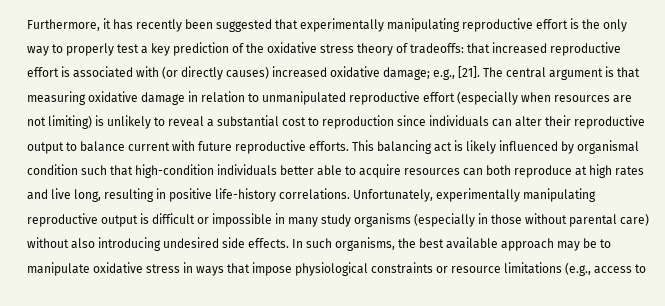Furthermore, it has recently been suggested that experimentally manipulating reproductive effort is the only way to properly test a key prediction of the oxidative stress theory of tradeoffs: that increased reproductive effort is associated with (or directly causes) increased oxidative damage; e.g., [21]. The central argument is that measuring oxidative damage in relation to unmanipulated reproductive effort (especially when resources are not limiting) is unlikely to reveal a substantial cost to reproduction since individuals can alter their reproductive output to balance current with future reproductive efforts. This balancing act is likely influenced by organismal condition such that high-condition individuals better able to acquire resources can both reproduce at high rates and live long, resulting in positive life-history correlations. Unfortunately, experimentally manipulating reproductive output is difficult or impossible in many study organisms (especially in those without parental care) without also introducing undesired side effects. In such organisms, the best available approach may be to manipulate oxidative stress in ways that impose physiological constraints or resource limitations (e.g., access to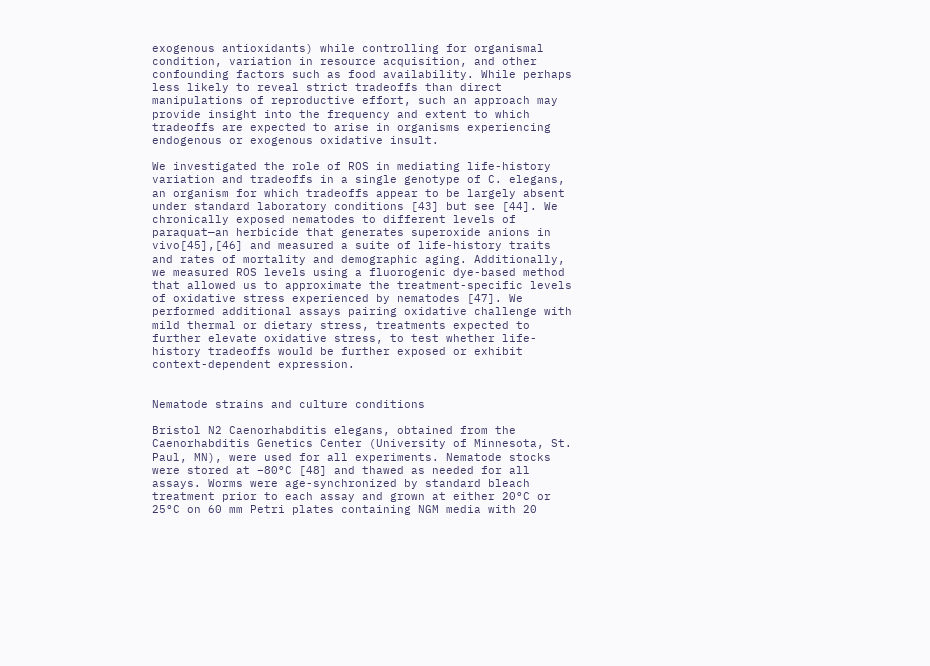exogenous antioxidants) while controlling for organismal condition, variation in resource acquisition, and other confounding factors such as food availability. While perhaps less likely to reveal strict tradeoffs than direct manipulations of reproductive effort, such an approach may provide insight into the frequency and extent to which tradeoffs are expected to arise in organisms experiencing endogenous or exogenous oxidative insult.

We investigated the role of ROS in mediating life-history variation and tradeoffs in a single genotype of C. elegans, an organism for which tradeoffs appear to be largely absent under standard laboratory conditions [43] but see [44]. We chronically exposed nematodes to different levels of paraquat—an herbicide that generates superoxide anions in vivo[45],[46] and measured a suite of life-history traits and rates of mortality and demographic aging. Additionally, we measured ROS levels using a fluorogenic dye-based method that allowed us to approximate the treatment-specific levels of oxidative stress experienced by nematodes [47]. We performed additional assays pairing oxidative challenge with mild thermal or dietary stress, treatments expected to further elevate oxidative stress, to test whether life-history tradeoffs would be further exposed or exhibit context-dependent expression.


Nematode strains and culture conditions

Bristol N2 Caenorhabditis elegans, obtained from the Caenorhabditis Genetics Center (University of Minnesota, St. Paul, MN), were used for all experiments. Nematode stocks were stored at −80°C [48] and thawed as needed for all assays. Worms were age-synchronized by standard bleach treatment prior to each assay and grown at either 20°C or 25°C on 60 mm Petri plates containing NGM media with 20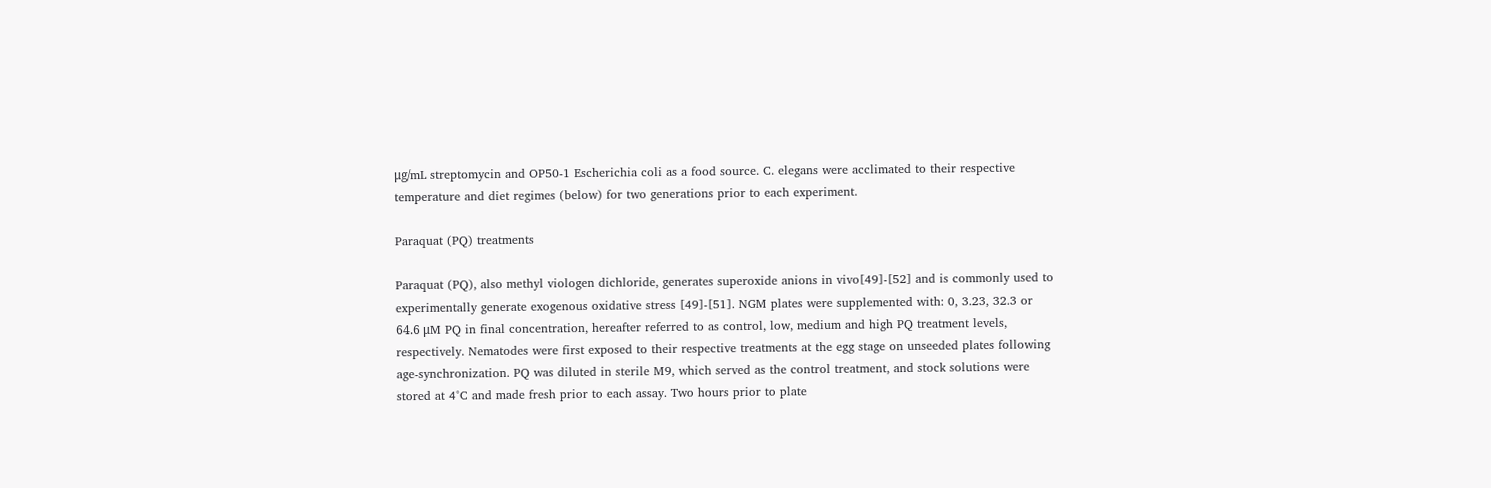μg/mL streptomycin and OP50-1 Escherichia coli as a food source. C. elegans were acclimated to their respective temperature and diet regimes (below) for two generations prior to each experiment.

Paraquat (PQ) treatments

Paraquat (PQ), also methyl viologen dichloride, generates superoxide anions in vivo[49]-[52] and is commonly used to experimentally generate exogenous oxidative stress [49]-[51]. NGM plates were supplemented with: 0, 3.23, 32.3 or 64.6 μM PQ in final concentration, hereafter referred to as control, low, medium and high PQ treatment levels, respectively. Nematodes were first exposed to their respective treatments at the egg stage on unseeded plates following age-synchronization. PQ was diluted in sterile M9, which served as the control treatment, and stock solutions were stored at 4°C and made fresh prior to each assay. Two hours prior to plate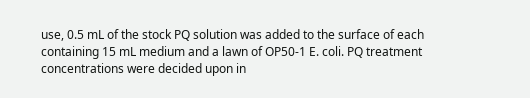use, 0.5 mL of the stock PQ solution was added to the surface of each containing 15 mL medium and a lawn of OP50-1 E. coli. PQ treatment concentrations were decided upon in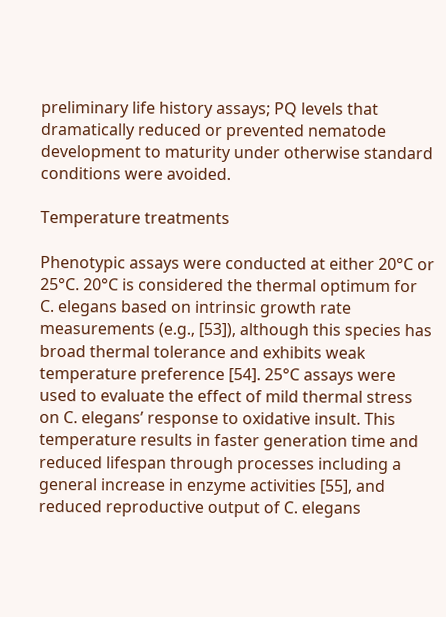preliminary life history assays; PQ levels that dramatically reduced or prevented nematode development to maturity under otherwise standard conditions were avoided.

Temperature treatments

Phenotypic assays were conducted at either 20°C or 25°C. 20°C is considered the thermal optimum for C. elegans based on intrinsic growth rate measurements (e.g., [53]), although this species has broad thermal tolerance and exhibits weak temperature preference [54]. 25°C assays were used to evaluate the effect of mild thermal stress on C. elegans’ response to oxidative insult. This temperature results in faster generation time and reduced lifespan through processes including a general increase in enzyme activities [55], and reduced reproductive output of C. elegans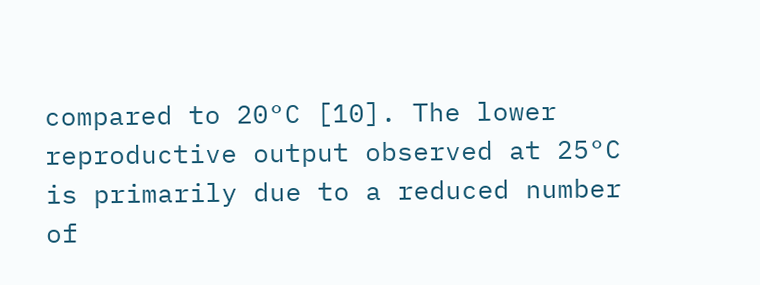compared to 20°C [10]. The lower reproductive output observed at 25°C is primarily due to a reduced number of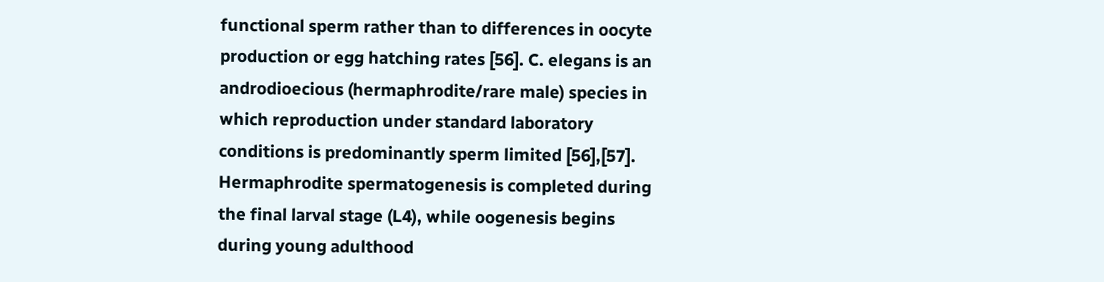functional sperm rather than to differences in oocyte production or egg hatching rates [56]. C. elegans is an androdioecious (hermaphrodite/rare male) species in which reproduction under standard laboratory conditions is predominantly sperm limited [56],[57]. Hermaphrodite spermatogenesis is completed during the final larval stage (L4), while oogenesis begins during young adulthood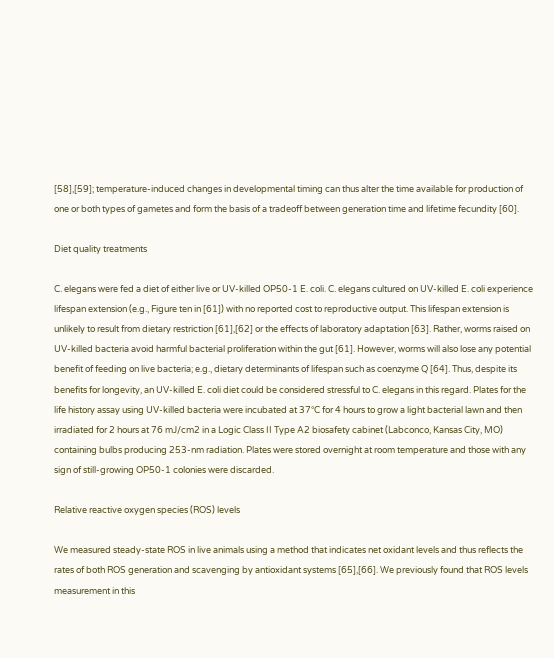[58],[59]; temperature-induced changes in developmental timing can thus alter the time available for production of one or both types of gametes and form the basis of a tradeoff between generation time and lifetime fecundity [60].

Diet quality treatments

C. elegans were fed a diet of either live or UV-killed OP50-1 E. coli. C. elegans cultured on UV-killed E. coli experience lifespan extension (e.g., Figure ten in [61]) with no reported cost to reproductive output. This lifespan extension is unlikely to result from dietary restriction [61],[62] or the effects of laboratory adaptation [63]. Rather, worms raised on UV-killed bacteria avoid harmful bacterial proliferation within the gut [61]. However, worms will also lose any potential benefit of feeding on live bacteria; e.g., dietary determinants of lifespan such as coenzyme Q [64]. Thus, despite its benefits for longevity, an UV-killed E. coli diet could be considered stressful to C. elegans in this regard. Plates for the life history assay using UV-killed bacteria were incubated at 37°C for 4 hours to grow a light bacterial lawn and then irradiated for 2 hours at 76 mJ/cm2 in a Logic Class II Type A2 biosafety cabinet (Labconco, Kansas City, MO) containing bulbs producing 253-nm radiation. Plates were stored overnight at room temperature and those with any sign of still-growing OP50-1 colonies were discarded.

Relative reactive oxygen species (ROS) levels

We measured steady-state ROS in live animals using a method that indicates net oxidant levels and thus reflects the rates of both ROS generation and scavenging by antioxidant systems [65],[66]. We previously found that ROS levels measurement in this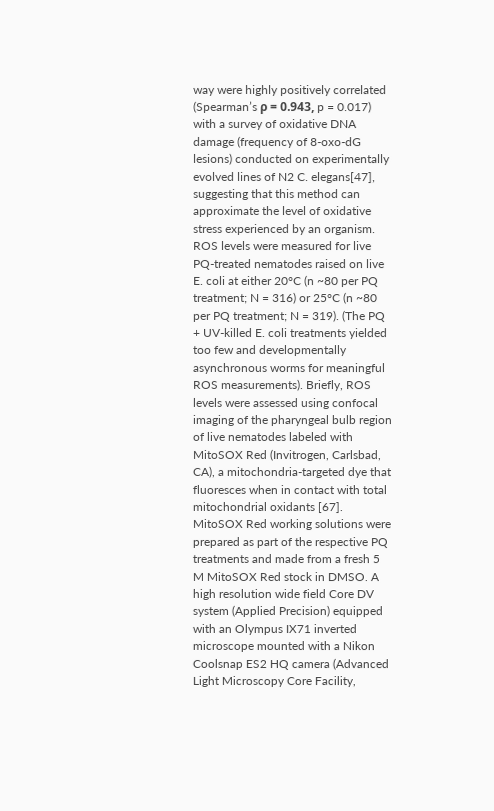way were highly positively correlated (Spearman’s ρ = 0.943, p = 0.017) with a survey of oxidative DNA damage (frequency of 8-oxo-dG lesions) conducted on experimentally evolved lines of N2 C. elegans[47], suggesting that this method can approximate the level of oxidative stress experienced by an organism. ROS levels were measured for live PQ-treated nematodes raised on live E. coli at either 20°C (n ~80 per PQ treatment; N = 316) or 25°C (n ~80 per PQ treatment; N = 319). (The PQ + UV-killed E. coli treatments yielded too few and developmentally asynchronous worms for meaningful ROS measurements). Briefly, ROS levels were assessed using confocal imaging of the pharyngeal bulb region of live nematodes labeled with MitoSOX Red (Invitrogen, Carlsbad, CA), a mitochondria-targeted dye that fluoresces when in contact with total mitochondrial oxidants [67]. MitoSOX Red working solutions were prepared as part of the respective PQ treatments and made from a fresh 5 M MitoSOX Red stock in DMSO. A high resolution wide field Core DV system (Applied Precision) equipped with an Olympus IX71 inverted microscope mounted with a Nikon Coolsnap ES2 HQ camera (Advanced Light Microscopy Core Facility,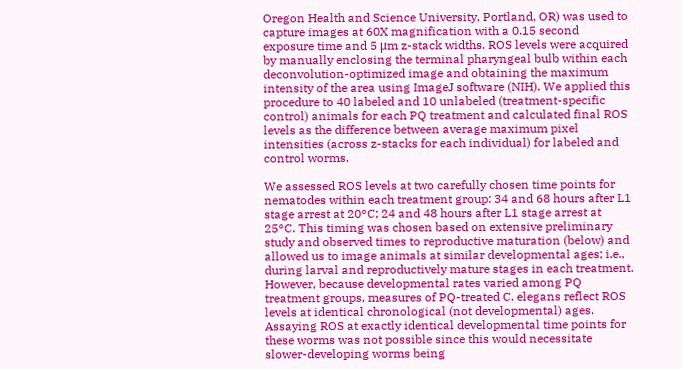Oregon Health and Science University, Portland, OR) was used to capture images at 60X magnification with a 0.15 second exposure time and 5 μm z-stack widths. ROS levels were acquired by manually enclosing the terminal pharyngeal bulb within each deconvolution-optimized image and obtaining the maximum intensity of the area using ImageJ software (NIH). We applied this procedure to 40 labeled and 10 unlabeled (treatment-specific control) animals for each PQ treatment and calculated final ROS levels as the difference between average maximum pixel intensities (across z-stacks for each individual) for labeled and control worms.

We assessed ROS levels at two carefully chosen time points for nematodes within each treatment group: 34 and 68 hours after L1 stage arrest at 20°C; 24 and 48 hours after L1 stage arrest at 25°C. This timing was chosen based on extensive preliminary study and observed times to reproductive maturation (below) and allowed us to image animals at similar developmental ages; i.e., during larval and reproductively mature stages in each treatment. However, because developmental rates varied among PQ treatment groups, measures of PQ-treated C. elegans reflect ROS levels at identical chronological (not developmental) ages. Assaying ROS at exactly identical developmental time points for these worms was not possible since this would necessitate slower-developing worms being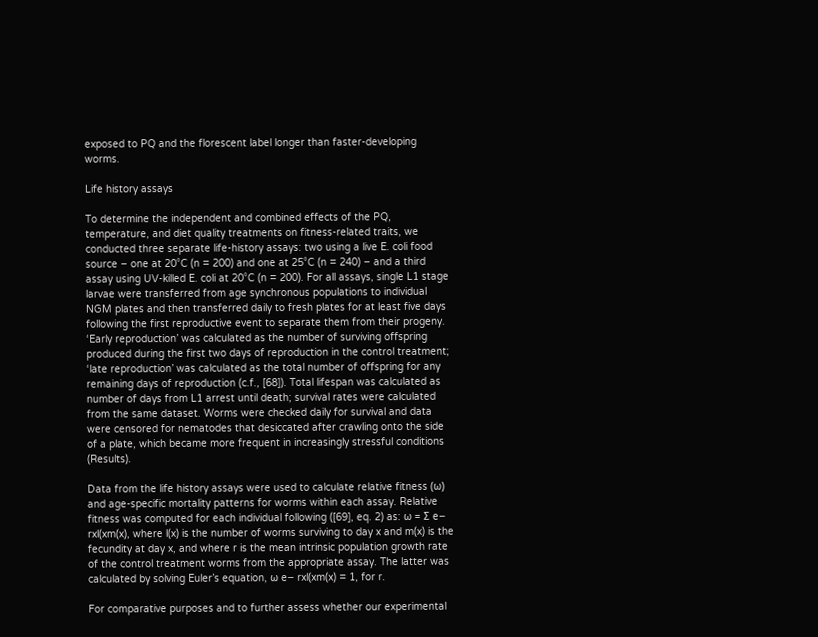exposed to PQ and the florescent label longer than faster-developing worms.

Life history assays

To determine the independent and combined effects of the PQ, temperature, and diet quality treatments on fitness-related traits, we conducted three separate life-history assays: two using a live E. coli food source – one at 20°C (n = 200) and one at 25°C (n = 240) – and a third assay using UV-killed E. coli at 20°C (n = 200). For all assays, single L1 stage larvae were transferred from age synchronous populations to individual NGM plates and then transferred daily to fresh plates for at least five days following the first reproductive event to separate them from their progeny. ‘Early reproduction’ was calculated as the number of surviving offspring produced during the first two days of reproduction in the control treatment; ‘late reproduction’ was calculated as the total number of offspring for any remaining days of reproduction (c.f., [68]). Total lifespan was calculated as number of days from L1 arrest until death; survival rates were calculated from the same dataset. Worms were checked daily for survival and data were censored for nematodes that desiccated after crawling onto the side of a plate, which became more frequent in increasingly stressful conditions (Results).

Data from the life history assays were used to calculate relative fitness (ω) and age-specific mortality patterns for worms within each assay. Relative fitness was computed for each individual following ([69], eq. 2) as: ω = Σ e− rxl(xm(x), where l(x) is the number of worms surviving to day x and m(x) is the fecundity at day x, and where r is the mean intrinsic population growth rate of the control treatment worms from the appropriate assay. The latter was calculated by solving Euler’s equation, ω e− rxl(xm(x) = 1, for r.

For comparative purposes and to further assess whether our experimental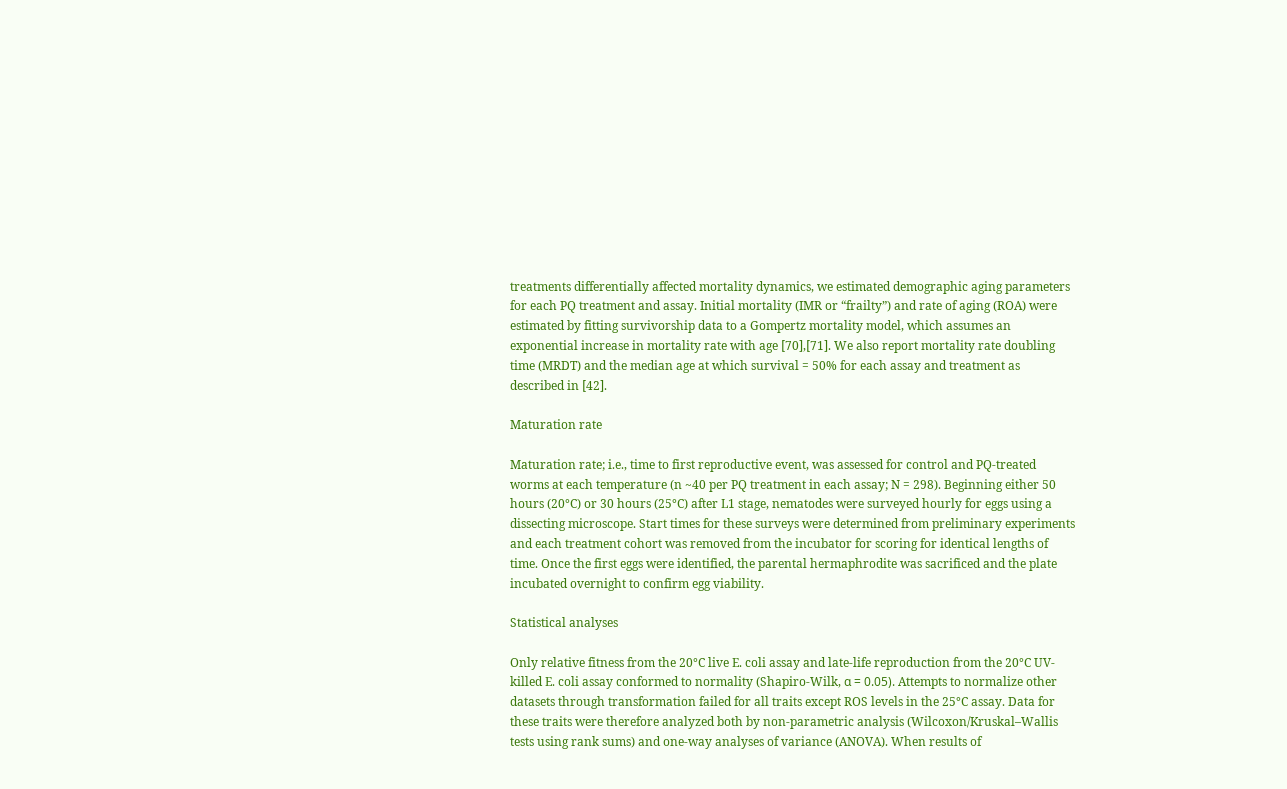treatments differentially affected mortality dynamics, we estimated demographic aging parameters for each PQ treatment and assay. Initial mortality (IMR or “frailty”) and rate of aging (ROA) were estimated by fitting survivorship data to a Gompertz mortality model, which assumes an exponential increase in mortality rate with age [70],[71]. We also report mortality rate doubling time (MRDT) and the median age at which survival = 50% for each assay and treatment as described in [42].

Maturation rate

Maturation rate; i.e., time to first reproductive event, was assessed for control and PQ-treated worms at each temperature (n ~40 per PQ treatment in each assay; N = 298). Beginning either 50 hours (20°C) or 30 hours (25°C) after L1 stage, nematodes were surveyed hourly for eggs using a dissecting microscope. Start times for these surveys were determined from preliminary experiments and each treatment cohort was removed from the incubator for scoring for identical lengths of time. Once the first eggs were identified, the parental hermaphrodite was sacrificed and the plate incubated overnight to confirm egg viability.

Statistical analyses

Only relative fitness from the 20°C live E. coli assay and late-life reproduction from the 20°C UV-killed E. coli assay conformed to normality (Shapiro-Wilk, α = 0.05). Attempts to normalize other datasets through transformation failed for all traits except ROS levels in the 25°C assay. Data for these traits were therefore analyzed both by non-parametric analysis (Wilcoxon/Kruskal–Wallis tests using rank sums) and one-way analyses of variance (ANOVA). When results of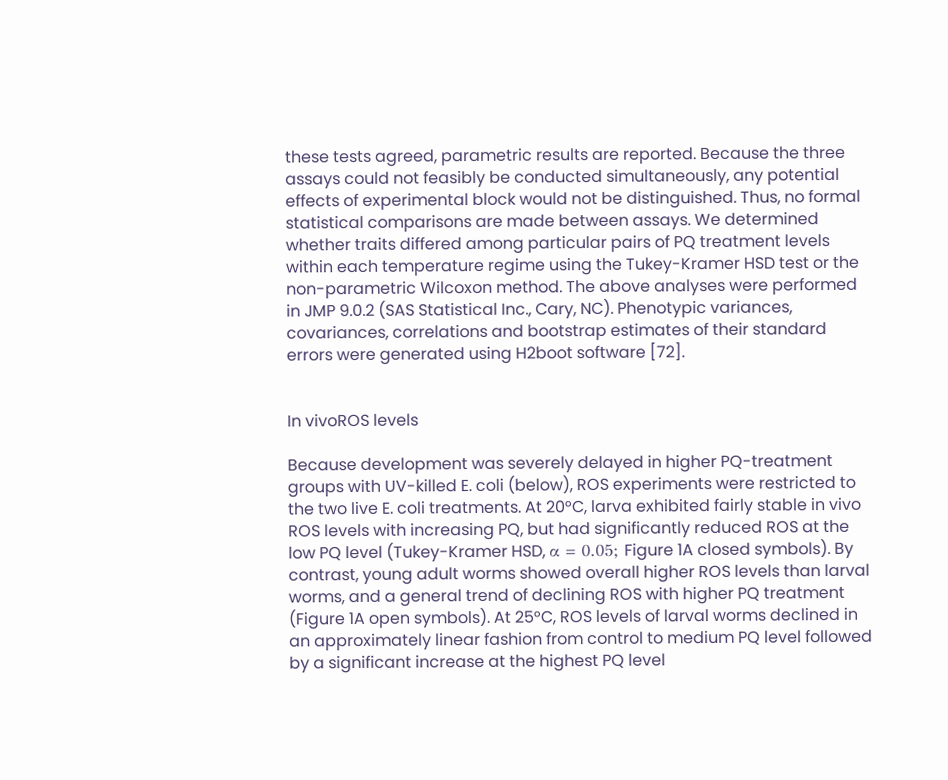these tests agreed, parametric results are reported. Because the three assays could not feasibly be conducted simultaneously, any potential effects of experimental block would not be distinguished. Thus, no formal statistical comparisons are made between assays. We determined whether traits differed among particular pairs of PQ treatment levels within each temperature regime using the Tukey-Kramer HSD test or the non-parametric Wilcoxon method. The above analyses were performed in JMP 9.0.2 (SAS Statistical Inc., Cary, NC). Phenotypic variances, covariances, correlations and bootstrap estimates of their standard errors were generated using H2boot software [72].


In vivoROS levels

Because development was severely delayed in higher PQ-treatment groups with UV-killed E. coli (below), ROS experiments were restricted to the two live E. coli treatments. At 20°C, larva exhibited fairly stable in vivo ROS levels with increasing PQ, but had significantly reduced ROS at the low PQ level (Tukey-Kramer HSD, α = 0.05; Figure 1A closed symbols). By contrast, young adult worms showed overall higher ROS levels than larval worms, and a general trend of declining ROS with higher PQ treatment (Figure 1A open symbols). At 25°C, ROS levels of larval worms declined in an approximately linear fashion from control to medium PQ level followed by a significant increase at the highest PQ level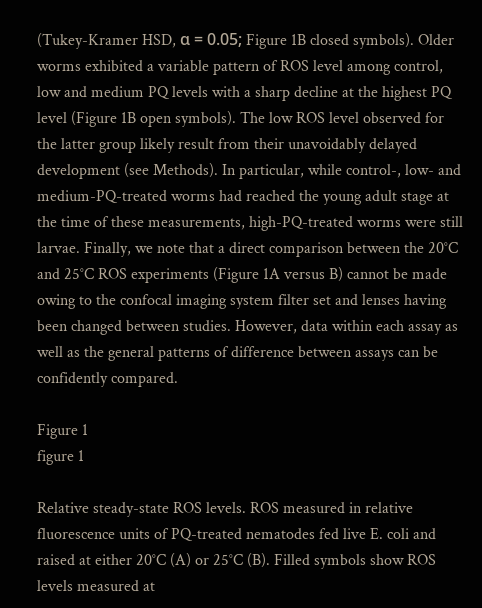(Tukey-Kramer HSD, α = 0.05; Figure 1B closed symbols). Older worms exhibited a variable pattern of ROS level among control, low and medium PQ levels with a sharp decline at the highest PQ level (Figure 1B open symbols). The low ROS level observed for the latter group likely result from their unavoidably delayed development (see Methods). In particular, while control-, low- and medium-PQ-treated worms had reached the young adult stage at the time of these measurements, high-PQ-treated worms were still larvae. Finally, we note that a direct comparison between the 20°C and 25°C ROS experiments (Figure 1A versus B) cannot be made owing to the confocal imaging system filter set and lenses having been changed between studies. However, data within each assay as well as the general patterns of difference between assays can be confidently compared.

Figure 1
figure 1

Relative steady-state ROS levels. ROS measured in relative fluorescence units of PQ-treated nematodes fed live E. coli and raised at either 20°C (A) or 25°C (B). Filled symbols show ROS levels measured at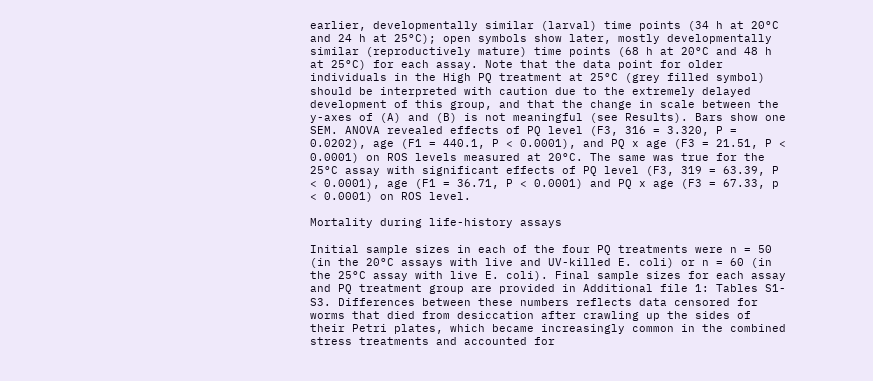earlier, developmentally similar (larval) time points (34 h at 20°C and 24 h at 25°C); open symbols show later, mostly developmentally similar (reproductively mature) time points (68 h at 20°C and 48 h at 25°C) for each assay. Note that the data point for older individuals in the High PQ treatment at 25°C (grey filled symbol) should be interpreted with caution due to the extremely delayed development of this group, and that the change in scale between the y-axes of (A) and (B) is not meaningful (see Results). Bars show one SEM. ANOVA revealed effects of PQ level (F3, 316 = 3.320, P = 0.0202), age (F1 = 440.1, P < 0.0001), and PQ x age (F3 = 21.51, P < 0.0001) on ROS levels measured at 20°C. The same was true for the 25°C assay with significant effects of PQ level (F3, 319 = 63.39, P < 0.0001), age (F1 = 36.71, P < 0.0001) and PQ x age (F3 = 67.33, p < 0.0001) on ROS level.

Mortality during life-history assays

Initial sample sizes in each of the four PQ treatments were n = 50 (in the 20°C assays with live and UV-killed E. coli) or n = 60 (in the 25°C assay with live E. coli). Final sample sizes for each assay and PQ treatment group are provided in Additional file 1: Tables S1-S3. Differences between these numbers reflects data censored for worms that died from desiccation after crawling up the sides of their Petri plates, which became increasingly common in the combined stress treatments and accounted for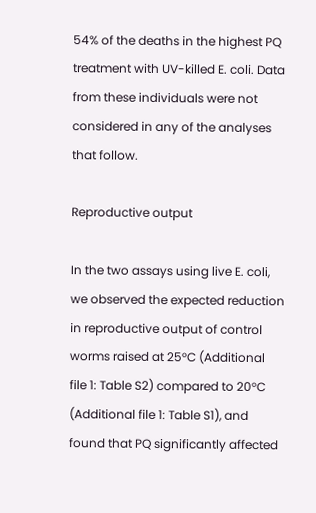54% of the deaths in the highest PQ treatment with UV-killed E. coli. Data from these individuals were not considered in any of the analyses that follow.

Reproductive output

In the two assays using live E. coli, we observed the expected reduction in reproductive output of control worms raised at 25°C (Additional file 1: Table S2) compared to 20°C (Additional file 1: Table S1), and found that PQ significantly affected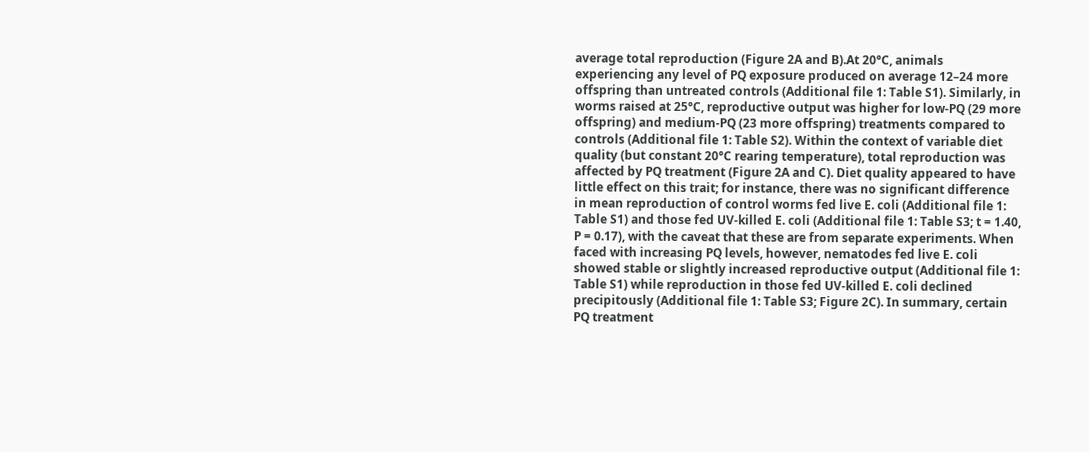average total reproduction (Figure 2A and B).At 20°C, animals experiencing any level of PQ exposure produced on average 12–24 more offspring than untreated controls (Additional file 1: Table S1). Similarly, in worms raised at 25°C, reproductive output was higher for low-PQ (29 more offspring) and medium-PQ (23 more offspring) treatments compared to controls (Additional file 1: Table S2). Within the context of variable diet quality (but constant 20°C rearing temperature), total reproduction was affected by PQ treatment (Figure 2A and C). Diet quality appeared to have little effect on this trait; for instance, there was no significant difference in mean reproduction of control worms fed live E. coli (Additional file 1: Table S1) and those fed UV-killed E. coli (Additional file 1: Table S3; t = 1.40, P = 0.17), with the caveat that these are from separate experiments. When faced with increasing PQ levels, however, nematodes fed live E. coli showed stable or slightly increased reproductive output (Additional file 1: Table S1) while reproduction in those fed UV-killed E. coli declined precipitously (Additional file 1: Table S3; Figure 2C). In summary, certain PQ treatment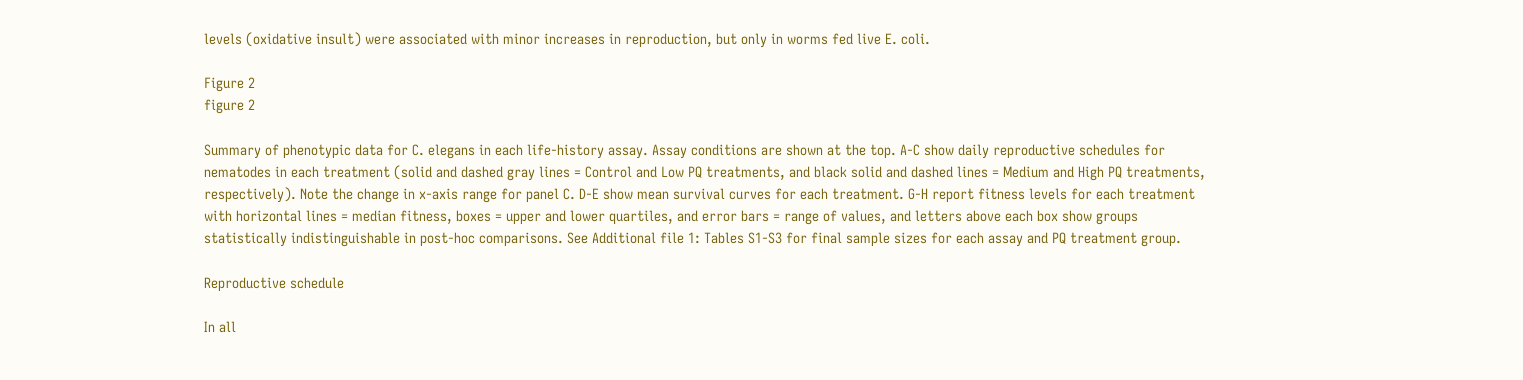levels (oxidative insult) were associated with minor increases in reproduction, but only in worms fed live E. coli.

Figure 2
figure 2

Summary of phenotypic data for C. elegans in each life-history assay. Assay conditions are shown at the top. A-C show daily reproductive schedules for nematodes in each treatment (solid and dashed gray lines = Control and Low PQ treatments, and black solid and dashed lines = Medium and High PQ treatments, respectively). Note the change in x-axis range for panel C. D-E show mean survival curves for each treatment. G-H report fitness levels for each treatment with horizontal lines = median fitness, boxes = upper and lower quartiles, and error bars = range of values, and letters above each box show groups statistically indistinguishable in post-hoc comparisons. See Additional file 1: Tables S1-S3 for final sample sizes for each assay and PQ treatment group.

Reproductive schedule

In all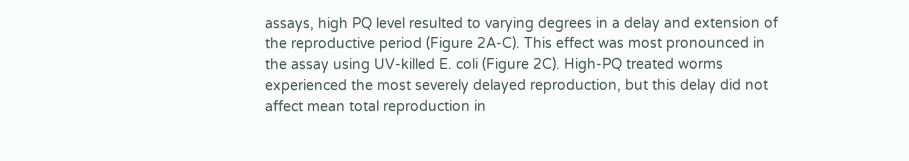assays, high PQ level resulted to varying degrees in a delay and extension of the reproductive period (Figure 2A-C). This effect was most pronounced in the assay using UV-killed E. coli (Figure 2C). High-PQ treated worms experienced the most severely delayed reproduction, but this delay did not affect mean total reproduction in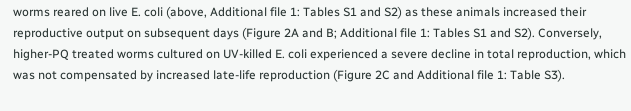worms reared on live E. coli (above, Additional file 1: Tables S1 and S2) as these animals increased their reproductive output on subsequent days (Figure 2A and B; Additional file 1: Tables S1 and S2). Conversely, higher-PQ treated worms cultured on UV-killed E. coli experienced a severe decline in total reproduction, which was not compensated by increased late-life reproduction (Figure 2C and Additional file 1: Table S3).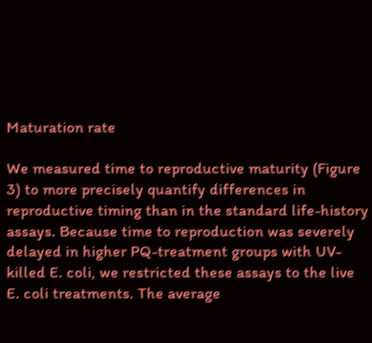Maturation rate

We measured time to reproductive maturity (Figure 3) to more precisely quantify differences in reproductive timing than in the standard life-history assays. Because time to reproduction was severely delayed in higher PQ-treatment groups with UV-killed E. coli, we restricted these assays to the live E. coli treatments. The average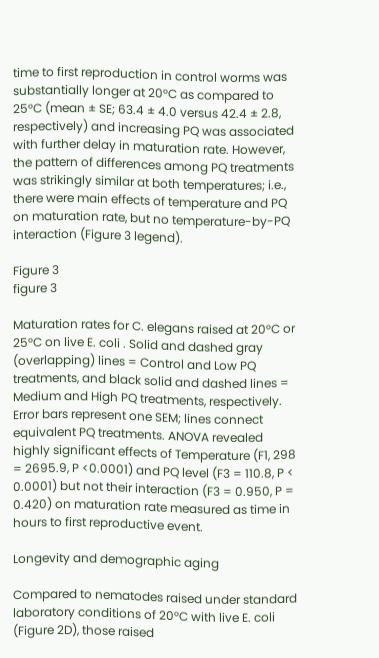time to first reproduction in control worms was substantially longer at 20°C as compared to 25°C (mean ± SE; 63.4 ± 4.0 versus 42.4 ± 2.8, respectively) and increasing PQ was associated with further delay in maturation rate. However, the pattern of differences among PQ treatments was strikingly similar at both temperatures; i.e., there were main effects of temperature and PQ on maturation rate, but no temperature-by-PQ interaction (Figure 3 legend).

Figure 3
figure 3

Maturation rates for C. elegans raised at 20°C or 25°C on live E. coli . Solid and dashed gray (overlapping) lines = Control and Low PQ treatments, and black solid and dashed lines = Medium and High PQ treatments, respectively. Error bars represent one SEM; lines connect equivalent PQ treatments. ANOVA revealed highly significant effects of Temperature (F1, 298 = 2695.9, P <0.0001) and PQ level (F3 = 110.8, P < 0.0001) but not their interaction (F3 = 0.950, P = 0.420) on maturation rate measured as time in hours to first reproductive event.

Longevity and demographic aging

Compared to nematodes raised under standard laboratory conditions of 20°C with live E. coli (Figure 2D), those raised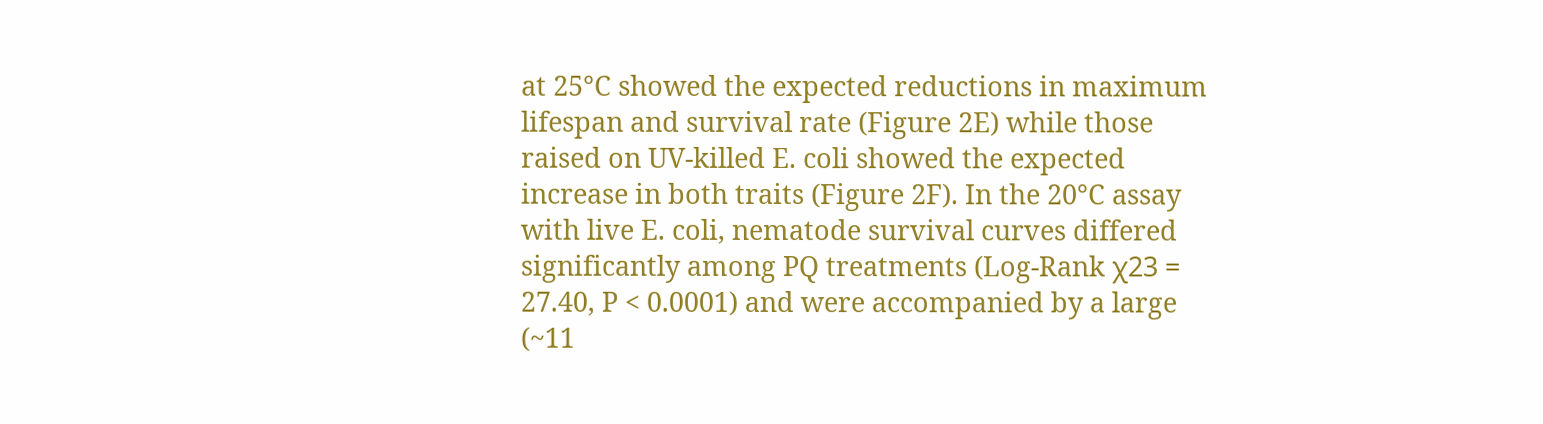at 25°C showed the expected reductions in maximum lifespan and survival rate (Figure 2E) while those raised on UV-killed E. coli showed the expected increase in both traits (Figure 2F). In the 20°C assay with live E. coli, nematode survival curves differed significantly among PQ treatments (Log-Rank χ23 = 27.40, P < 0.0001) and were accompanied by a large (~11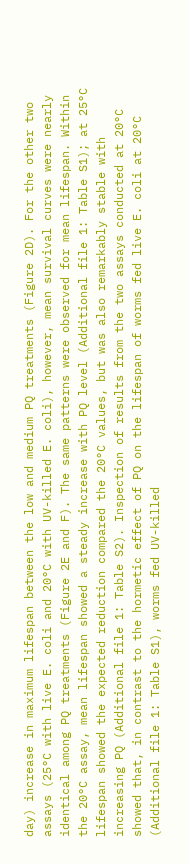day) increase in maximum lifespan between the low and medium PQ treatments (Figure 2D). For the other two assays (25°C with live E. coli and 20°C with UV-killed E. coli), however, mean survival curves were nearly identical among PQ treatments (Figure 2E and F). The same patterns were observed for mean lifespan. Within the 20°C assay, mean lifespan showed a steady increase with PQ level (Additional file 1: Table S1); at 25°C lifespan showed the expected reduction compared the 20°C values, but was also remarkably stable with increasing PQ (Additional file 1: Table S2). Inspection of results from the two assays conducted at 20°C showed that, in contrast to the hormetic effect of PQ on the lifespan of worms fed live E. coli at 20°C (Additional file 1: Table S1), worms fed UV-killed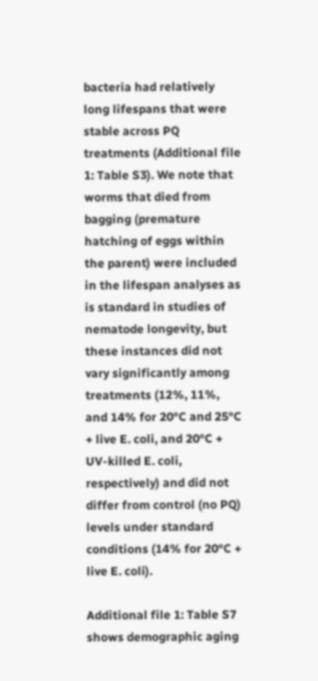bacteria had relatively long lifespans that were stable across PQ treatments (Additional file 1: Table S3). We note that worms that died from bagging (premature hatching of eggs within the parent) were included in the lifespan analyses as is standard in studies of nematode longevity, but these instances did not vary significantly among treatments (12%, 11%, and 14% for 20°C and 25°C + live E. coli, and 20°C + UV-killed E. coli, respectively) and did not differ from control (no PQ) levels under standard conditions (14% for 20°C + live E. coli).

Additional file 1: Table S7 shows demographic aging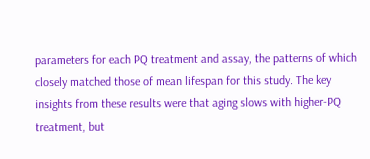parameters for each PQ treatment and assay, the patterns of which closely matched those of mean lifespan for this study. The key insights from these results were that aging slows with higher-PQ treatment, but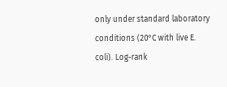only under standard laboratory conditions (20°C with live E. coli). Log-rank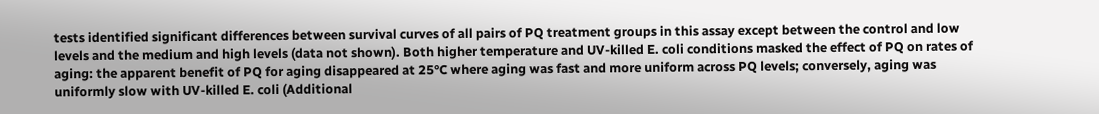tests identified significant differences between survival curves of all pairs of PQ treatment groups in this assay except between the control and low levels and the medium and high levels (data not shown). Both higher temperature and UV-killed E. coli conditions masked the effect of PQ on rates of aging: the apparent benefit of PQ for aging disappeared at 25°C where aging was fast and more uniform across PQ levels; conversely, aging was uniformly slow with UV-killed E. coli (Additional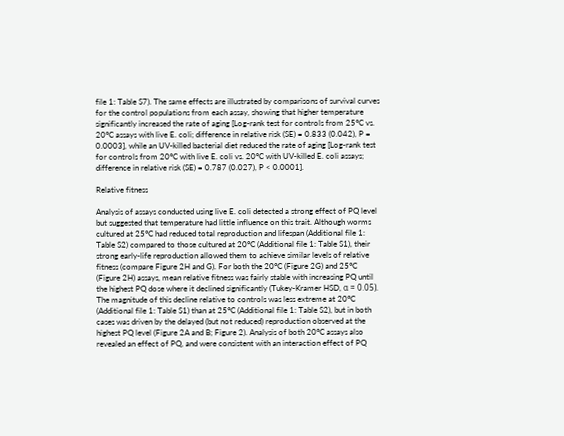file 1: Table S7). The same effects are illustrated by comparisons of survival curves for the control populations from each assay, showing that higher temperature significantly increased the rate of aging [Log-rank test for controls from 25°C vs. 20°C assays with live E. coli; difference in relative risk (SE) = 0.833 (0.042), P = 0.0003], while an UV-killed bacterial diet reduced the rate of aging [Log-rank test for controls from 20°C with live E. coli vs. 20°C with UV-killed E. coli assays; difference in relative risk (SE) = 0.787 (0.027), P < 0.0001].

Relative fitness

Analysis of assays conducted using live E. coli detected a strong effect of PQ level but suggested that temperature had little influence on this trait. Although worms cultured at 25°C had reduced total reproduction and lifespan (Additional file 1: Table S2) compared to those cultured at 20°C (Additional file 1: Table S1), their strong early-life reproduction allowed them to achieve similar levels of relative fitness (compare Figure 2H and G). For both the 20°C (Figure 2G) and 25°C (Figure 2H) assays, mean relative fitness was fairly stable with increasing PQ until the highest PQ dose where it declined significantly (Tukey-Kramer HSD, α = 0.05). The magnitude of this decline relative to controls was less extreme at 20°C (Additional file 1: Table S1) than at 25°C (Additional file 1: Table S2), but in both cases was driven by the delayed (but not reduced) reproduction observed at the highest PQ level (Figure 2A and B; Figure 2). Analysis of both 20°C assays also revealed an effect of PQ, and were consistent with an interaction effect of PQ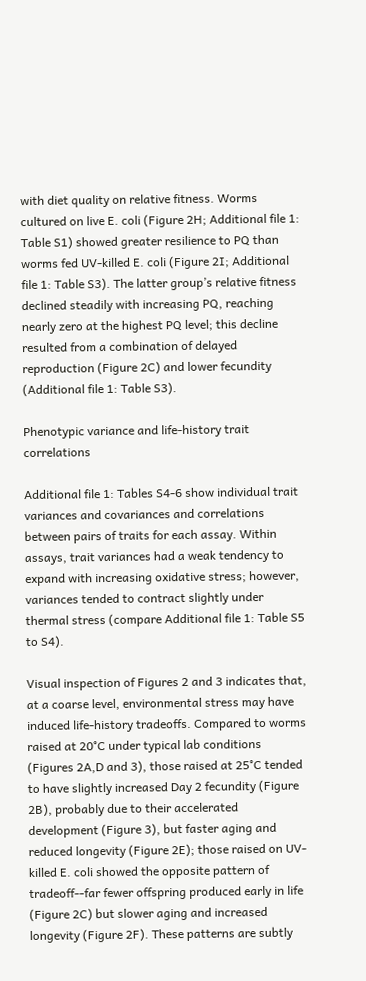with diet quality on relative fitness. Worms cultured on live E. coli (Figure 2H; Additional file 1: Table S1) showed greater resilience to PQ than worms fed UV-killed E. coli (Figure 2I; Additional file 1: Table S3). The latter group’s relative fitness declined steadily with increasing PQ, reaching nearly zero at the highest PQ level; this decline resulted from a combination of delayed reproduction (Figure 2C) and lower fecundity (Additional file 1: Table S3).

Phenotypic variance and life-history trait correlations

Additional file 1: Tables S4-6 show individual trait variances and covariances and correlations between pairs of traits for each assay. Within assays, trait variances had a weak tendency to expand with increasing oxidative stress; however, variances tended to contract slightly under thermal stress (compare Additional file 1: Table S5 to S4).

Visual inspection of Figures 2 and 3 indicates that, at a coarse level, environmental stress may have induced life-history tradeoffs. Compared to worms raised at 20°C under typical lab conditions (Figures 2A,D and 3), those raised at 25°C tended to have slightly increased Day 2 fecundity (Figure 2B), probably due to their accelerated development (Figure 3), but faster aging and reduced longevity (Figure 2E); those raised on UV-killed E. coli showed the opposite pattern of tradeoff--far fewer offspring produced early in life (Figure 2C) but slower aging and increased longevity (Figure 2F). These patterns are subtly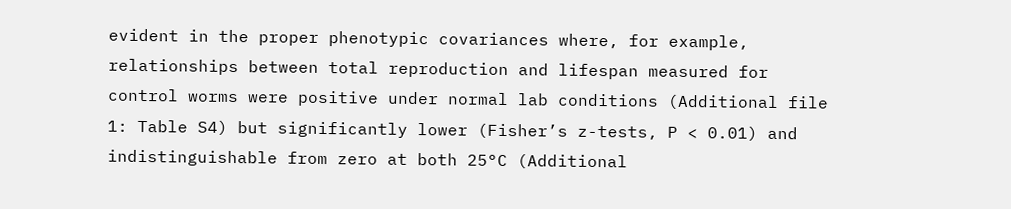evident in the proper phenotypic covariances where, for example, relationships between total reproduction and lifespan measured for control worms were positive under normal lab conditions (Additional file 1: Table S4) but significantly lower (Fisher’s z-tests, P < 0.01) and indistinguishable from zero at both 25°C (Additional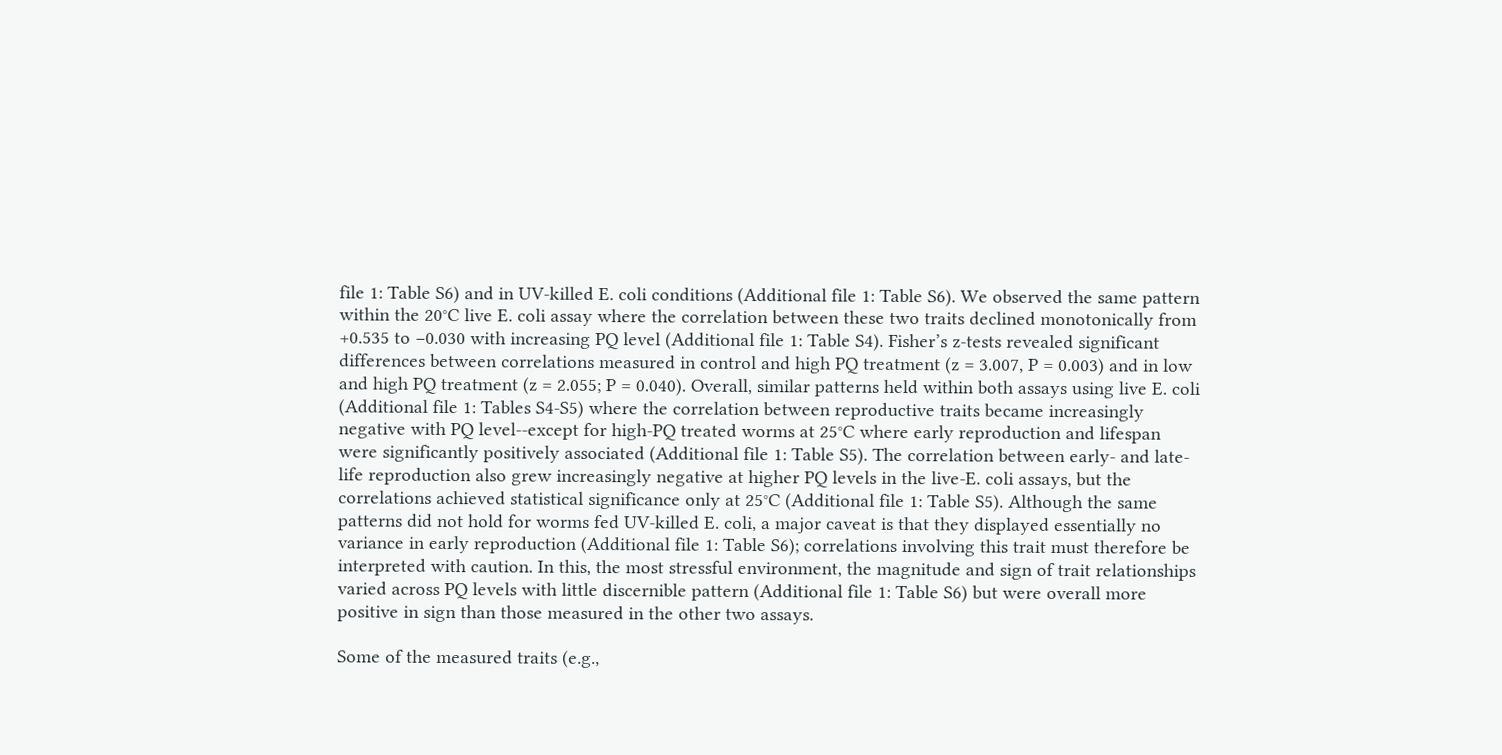file 1: Table S6) and in UV-killed E. coli conditions (Additional file 1: Table S6). We observed the same pattern within the 20°C live E. coli assay where the correlation between these two traits declined monotonically from +0.535 to −0.030 with increasing PQ level (Additional file 1: Table S4). Fisher’s z-tests revealed significant differences between correlations measured in control and high PQ treatment (z = 3.007, P = 0.003) and in low and high PQ treatment (z = 2.055; P = 0.040). Overall, similar patterns held within both assays using live E. coli (Additional file 1: Tables S4-S5) where the correlation between reproductive traits became increasingly negative with PQ level--except for high-PQ treated worms at 25°C where early reproduction and lifespan were significantly positively associated (Additional file 1: Table S5). The correlation between early- and late-life reproduction also grew increasingly negative at higher PQ levels in the live-E. coli assays, but the correlations achieved statistical significance only at 25°C (Additional file 1: Table S5). Although the same patterns did not hold for worms fed UV-killed E. coli, a major caveat is that they displayed essentially no variance in early reproduction (Additional file 1: Table S6); correlations involving this trait must therefore be interpreted with caution. In this, the most stressful environment, the magnitude and sign of trait relationships varied across PQ levels with little discernible pattern (Additional file 1: Table S6) but were overall more positive in sign than those measured in the other two assays.

Some of the measured traits (e.g.,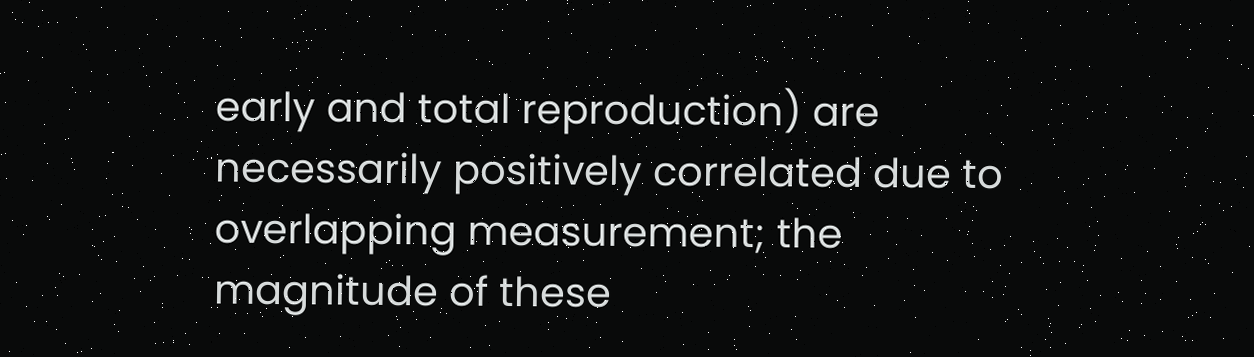early and total reproduction) are necessarily positively correlated due to overlapping measurement; the magnitude of these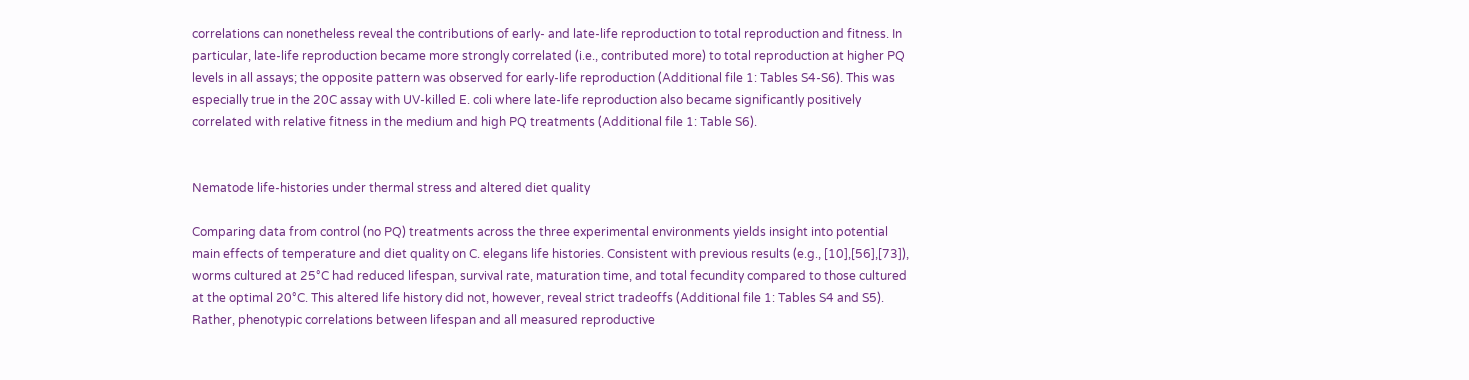correlations can nonetheless reveal the contributions of early- and late-life reproduction to total reproduction and fitness. In particular, late-life reproduction became more strongly correlated (i.e., contributed more) to total reproduction at higher PQ levels in all assays; the opposite pattern was observed for early-life reproduction (Additional file 1: Tables S4-S6). This was especially true in the 20C assay with UV-killed E. coli where late-life reproduction also became significantly positively correlated with relative fitness in the medium and high PQ treatments (Additional file 1: Table S6).


Nematode life-histories under thermal stress and altered diet quality

Comparing data from control (no PQ) treatments across the three experimental environments yields insight into potential main effects of temperature and diet quality on C. elegans life histories. Consistent with previous results (e.g., [10],[56],[73]), worms cultured at 25°C had reduced lifespan, survival rate, maturation time, and total fecundity compared to those cultured at the optimal 20°C. This altered life history did not, however, reveal strict tradeoffs (Additional file 1: Tables S4 and S5). Rather, phenotypic correlations between lifespan and all measured reproductive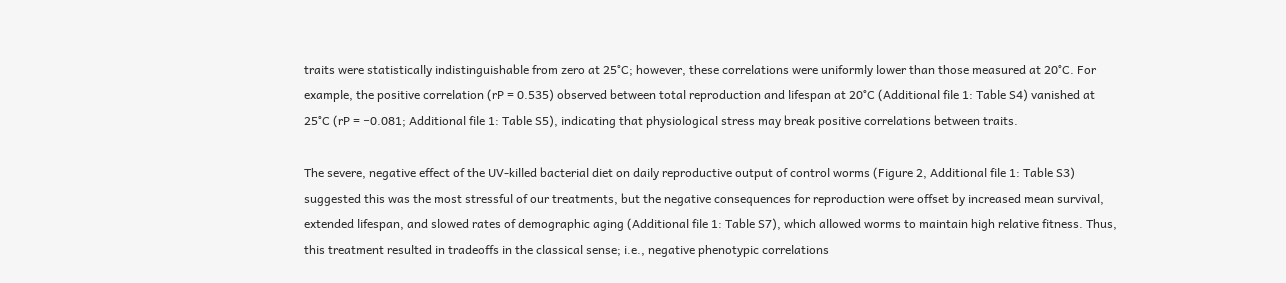traits were statistically indistinguishable from zero at 25°C; however, these correlations were uniformly lower than those measured at 20°C. For example, the positive correlation (rP = 0.535) observed between total reproduction and lifespan at 20°C (Additional file 1: Table S4) vanished at 25°C (rP = −0.081; Additional file 1: Table S5), indicating that physiological stress may break positive correlations between traits.

The severe, negative effect of the UV-killed bacterial diet on daily reproductive output of control worms (Figure 2, Additional file 1: Table S3) suggested this was the most stressful of our treatments, but the negative consequences for reproduction were offset by increased mean survival, extended lifespan, and slowed rates of demographic aging (Additional file 1: Table S7), which allowed worms to maintain high relative fitness. Thus, this treatment resulted in tradeoffs in the classical sense; i.e., negative phenotypic correlations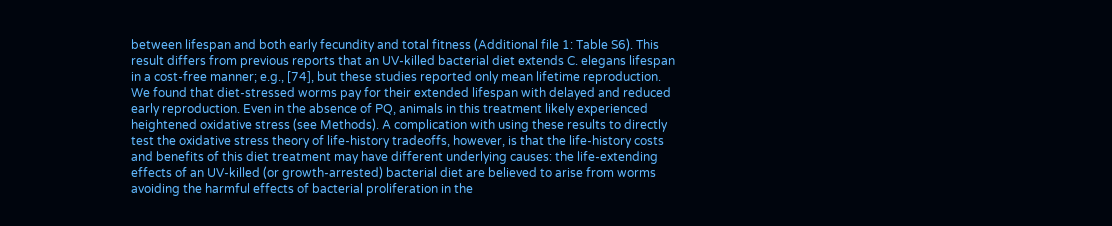between lifespan and both early fecundity and total fitness (Additional file 1: Table S6). This result differs from previous reports that an UV-killed bacterial diet extends C. elegans lifespan in a cost-free manner; e.g., [74], but these studies reported only mean lifetime reproduction. We found that diet-stressed worms pay for their extended lifespan with delayed and reduced early reproduction. Even in the absence of PQ, animals in this treatment likely experienced heightened oxidative stress (see Methods). A complication with using these results to directly test the oxidative stress theory of life-history tradeoffs, however, is that the life-history costs and benefits of this diet treatment may have different underlying causes: the life-extending effects of an UV-killed (or growth-arrested) bacterial diet are believed to arise from worms avoiding the harmful effects of bacterial proliferation in the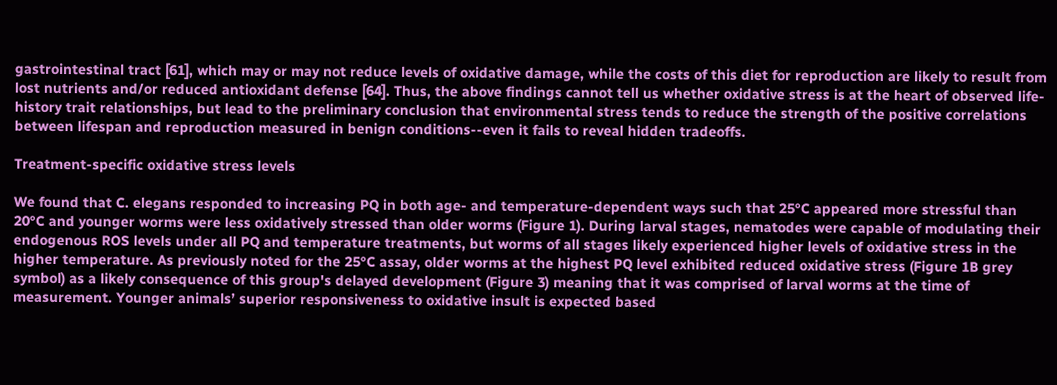gastrointestinal tract [61], which may or may not reduce levels of oxidative damage, while the costs of this diet for reproduction are likely to result from lost nutrients and/or reduced antioxidant defense [64]. Thus, the above findings cannot tell us whether oxidative stress is at the heart of observed life-history trait relationships, but lead to the preliminary conclusion that environmental stress tends to reduce the strength of the positive correlations between lifespan and reproduction measured in benign conditions--even it fails to reveal hidden tradeoffs.

Treatment-specific oxidative stress levels

We found that C. elegans responded to increasing PQ in both age- and temperature-dependent ways such that 25°C appeared more stressful than 20°C and younger worms were less oxidatively stressed than older worms (Figure 1). During larval stages, nematodes were capable of modulating their endogenous ROS levels under all PQ and temperature treatments, but worms of all stages likely experienced higher levels of oxidative stress in the higher temperature. As previously noted for the 25°C assay, older worms at the highest PQ level exhibited reduced oxidative stress (Figure 1B grey symbol) as a likely consequence of this group's delayed development (Figure 3) meaning that it was comprised of larval worms at the time of measurement. Younger animals’ superior responsiveness to oxidative insult is expected based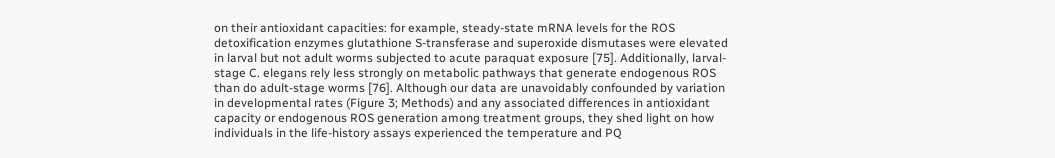on their antioxidant capacities: for example, steady-state mRNA levels for the ROS detoxification enzymes glutathione S-transferase and superoxide dismutases were elevated in larval but not adult worms subjected to acute paraquat exposure [75]. Additionally, larval-stage C. elegans rely less strongly on metabolic pathways that generate endogenous ROS than do adult-stage worms [76]. Although our data are unavoidably confounded by variation in developmental rates (Figure 3; Methods) and any associated differences in antioxidant capacity or endogenous ROS generation among treatment groups, they shed light on how individuals in the life-history assays experienced the temperature and PQ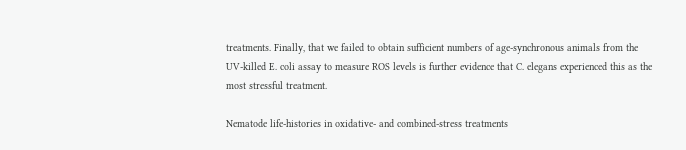treatments. Finally, that we failed to obtain sufficient numbers of age-synchronous animals from the UV-killed E. coli assay to measure ROS levels is further evidence that C. elegans experienced this as the most stressful treatment.

Nematode life-histories in oxidative- and combined-stress treatments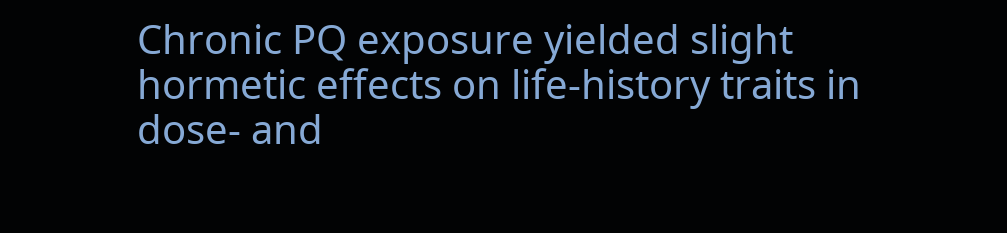Chronic PQ exposure yielded slight hormetic effects on life-history traits in dose- and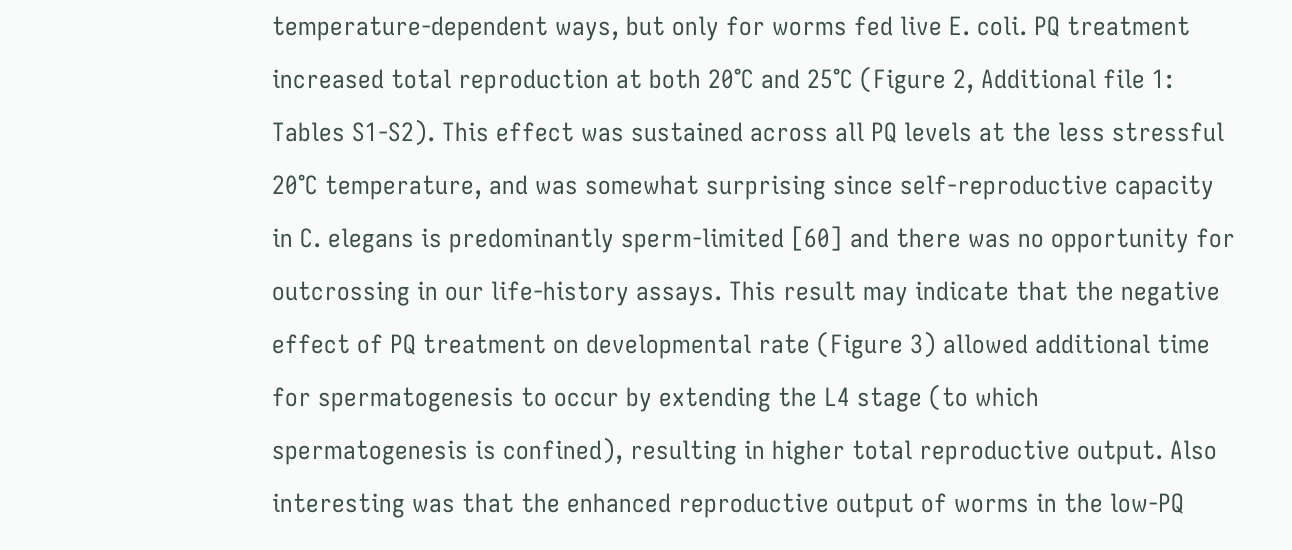temperature-dependent ways, but only for worms fed live E. coli. PQ treatment increased total reproduction at both 20°C and 25°C (Figure 2, Additional file 1: Tables S1-S2). This effect was sustained across all PQ levels at the less stressful 20°C temperature, and was somewhat surprising since self-reproductive capacity in C. elegans is predominantly sperm-limited [60] and there was no opportunity for outcrossing in our life-history assays. This result may indicate that the negative effect of PQ treatment on developmental rate (Figure 3) allowed additional time for spermatogenesis to occur by extending the L4 stage (to which spermatogenesis is confined), resulting in higher total reproductive output. Also interesting was that the enhanced reproductive output of worms in the low-PQ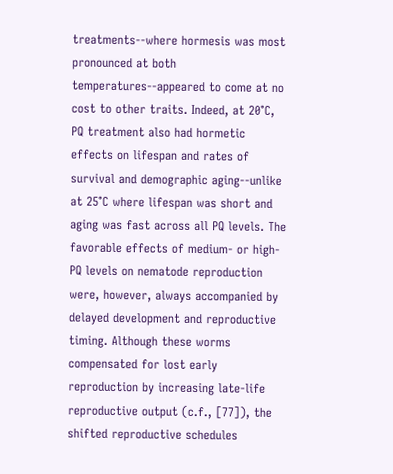treatments--where hormesis was most pronounced at both temperatures--appeared to come at no cost to other traits. Indeed, at 20°C, PQ treatment also had hormetic effects on lifespan and rates of survival and demographic aging--unlike at 25°C where lifespan was short and aging was fast across all PQ levels. The favorable effects of medium- or high-PQ levels on nematode reproduction were, however, always accompanied by delayed development and reproductive timing. Although these worms compensated for lost early reproduction by increasing late-life reproductive output (c.f., [77]), the shifted reproductive schedules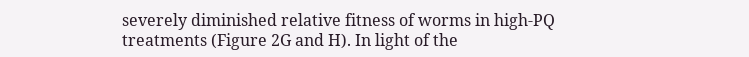severely diminished relative fitness of worms in high-PQ treatments (Figure 2G and H). In light of the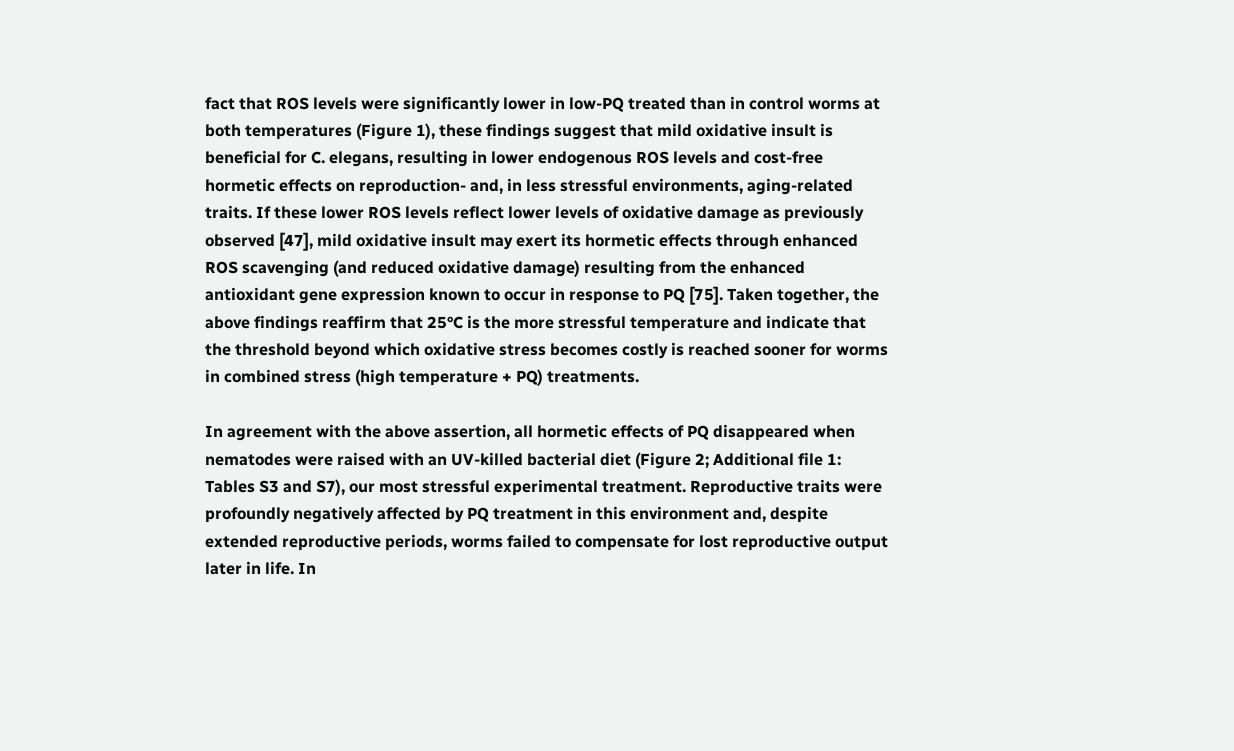fact that ROS levels were significantly lower in low-PQ treated than in control worms at both temperatures (Figure 1), these findings suggest that mild oxidative insult is beneficial for C. elegans, resulting in lower endogenous ROS levels and cost-free hormetic effects on reproduction- and, in less stressful environments, aging-related traits. If these lower ROS levels reflect lower levels of oxidative damage as previously observed [47], mild oxidative insult may exert its hormetic effects through enhanced ROS scavenging (and reduced oxidative damage) resulting from the enhanced antioxidant gene expression known to occur in response to PQ [75]. Taken together, the above findings reaffirm that 25°C is the more stressful temperature and indicate that the threshold beyond which oxidative stress becomes costly is reached sooner for worms in combined stress (high temperature + PQ) treatments.

In agreement with the above assertion, all hormetic effects of PQ disappeared when nematodes were raised with an UV-killed bacterial diet (Figure 2; Additional file 1: Tables S3 and S7), our most stressful experimental treatment. Reproductive traits were profoundly negatively affected by PQ treatment in this environment and, despite extended reproductive periods, worms failed to compensate for lost reproductive output later in life. In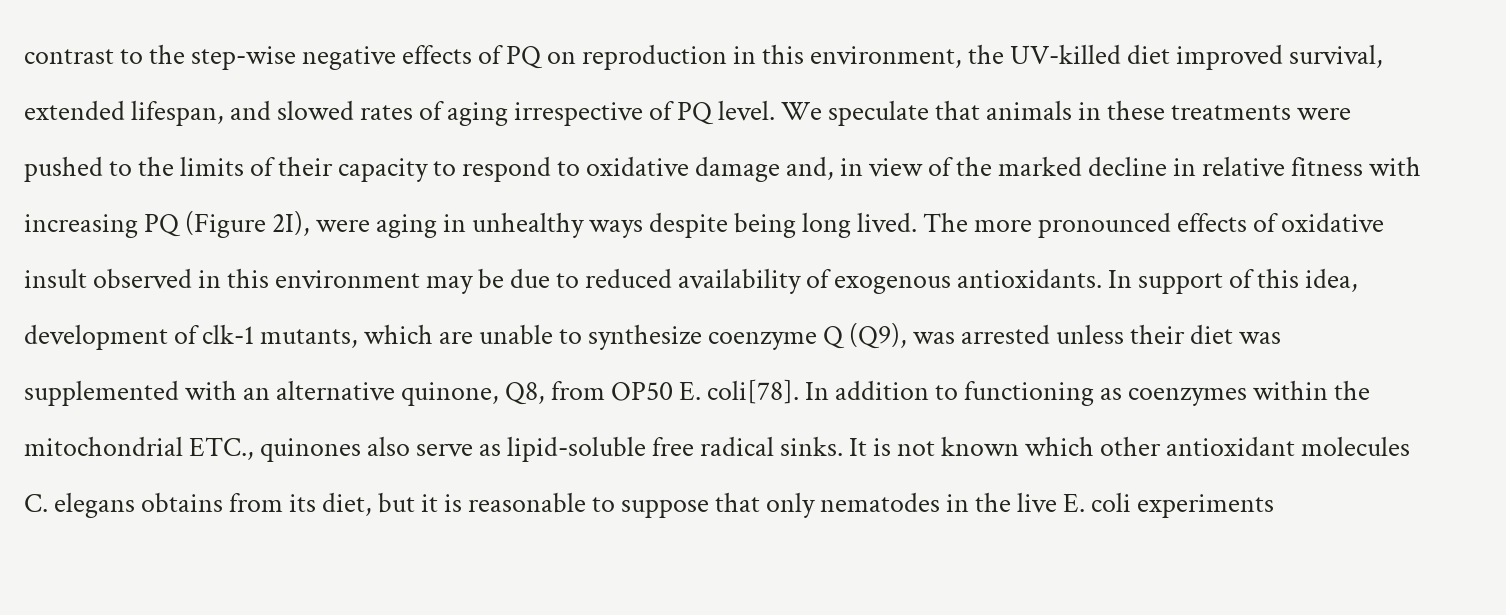contrast to the step-wise negative effects of PQ on reproduction in this environment, the UV-killed diet improved survival, extended lifespan, and slowed rates of aging irrespective of PQ level. We speculate that animals in these treatments were pushed to the limits of their capacity to respond to oxidative damage and, in view of the marked decline in relative fitness with increasing PQ (Figure 2I), were aging in unhealthy ways despite being long lived. The more pronounced effects of oxidative insult observed in this environment may be due to reduced availability of exogenous antioxidants. In support of this idea, development of clk-1 mutants, which are unable to synthesize coenzyme Q (Q9), was arrested unless their diet was supplemented with an alternative quinone, Q8, from OP50 E. coli[78]. In addition to functioning as coenzymes within the mitochondrial ETC., quinones also serve as lipid-soluble free radical sinks. It is not known which other antioxidant molecules C. elegans obtains from its diet, but it is reasonable to suppose that only nematodes in the live E. coli experiments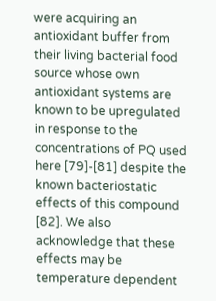were acquiring an antioxidant buffer from their living bacterial food source whose own antioxidant systems are known to be upregulated in response to the concentrations of PQ used here [79]-[81] despite the known bacteriostatic effects of this compound [82]. We also acknowledge that these effects may be temperature dependent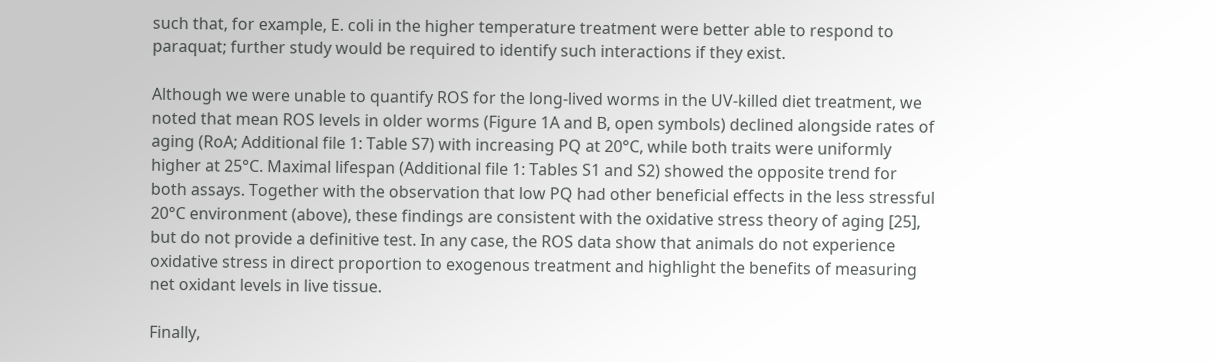such that, for example, E. coli in the higher temperature treatment were better able to respond to paraquat; further study would be required to identify such interactions if they exist.

Although we were unable to quantify ROS for the long-lived worms in the UV-killed diet treatment, we noted that mean ROS levels in older worms (Figure 1A and B, open symbols) declined alongside rates of aging (RoA; Additional file 1: Table S7) with increasing PQ at 20°C, while both traits were uniformly higher at 25°C. Maximal lifespan (Additional file 1: Tables S1 and S2) showed the opposite trend for both assays. Together with the observation that low PQ had other beneficial effects in the less stressful 20°C environment (above), these findings are consistent with the oxidative stress theory of aging [25], but do not provide a definitive test. In any case, the ROS data show that animals do not experience oxidative stress in direct proportion to exogenous treatment and highlight the benefits of measuring net oxidant levels in live tissue.

Finally,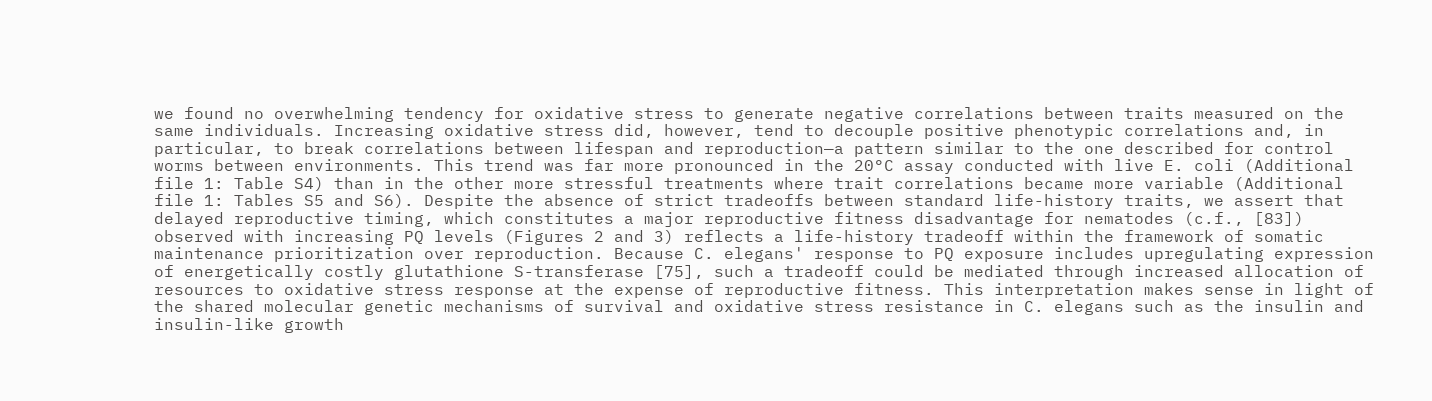we found no overwhelming tendency for oxidative stress to generate negative correlations between traits measured on the same individuals. Increasing oxidative stress did, however, tend to decouple positive phenotypic correlations and, in particular, to break correlations between lifespan and reproduction—a pattern similar to the one described for control worms between environments. This trend was far more pronounced in the 20°C assay conducted with live E. coli (Additional file 1: Table S4) than in the other more stressful treatments where trait correlations became more variable (Additional file 1: Tables S5 and S6). Despite the absence of strict tradeoffs between standard life-history traits, we assert that delayed reproductive timing, which constitutes a major reproductive fitness disadvantage for nematodes (c.f., [83]) observed with increasing PQ levels (Figures 2 and 3) reflects a life-history tradeoff within the framework of somatic maintenance prioritization over reproduction. Because C. elegans' response to PQ exposure includes upregulating expression of energetically costly glutathione S-transferase [75], such a tradeoff could be mediated through increased allocation of resources to oxidative stress response at the expense of reproductive fitness. This interpretation makes sense in light of the shared molecular genetic mechanisms of survival and oxidative stress resistance in C. elegans such as the insulin and insulin-like growth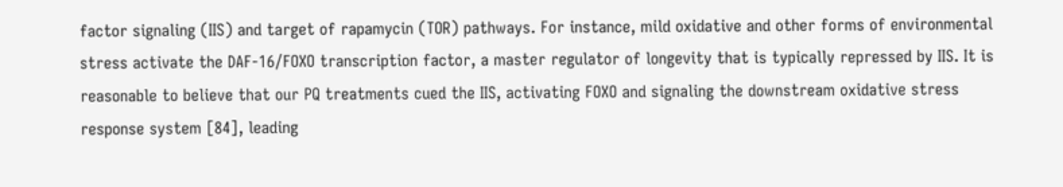factor signaling (IIS) and target of rapamycin (TOR) pathways. For instance, mild oxidative and other forms of environmental stress activate the DAF-16/FOXO transcription factor, a master regulator of longevity that is typically repressed by IIS. It is reasonable to believe that our PQ treatments cued the IIS, activating FOXO and signaling the downstream oxidative stress response system [84], leading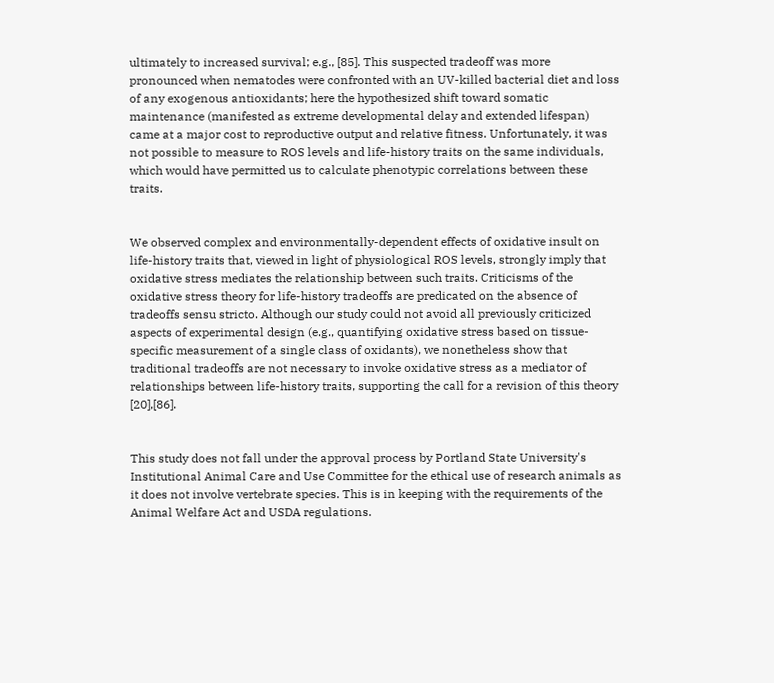ultimately to increased survival; e.g., [85]. This suspected tradeoff was more pronounced when nematodes were confronted with an UV-killed bacterial diet and loss of any exogenous antioxidants; here the hypothesized shift toward somatic maintenance (manifested as extreme developmental delay and extended lifespan) came at a major cost to reproductive output and relative fitness. Unfortunately, it was not possible to measure to ROS levels and life-history traits on the same individuals, which would have permitted us to calculate phenotypic correlations between these traits.


We observed complex and environmentally-dependent effects of oxidative insult on life-history traits that, viewed in light of physiological ROS levels, strongly imply that oxidative stress mediates the relationship between such traits. Criticisms of the oxidative stress theory for life-history tradeoffs are predicated on the absence of tradeoffs sensu stricto. Although our study could not avoid all previously criticized aspects of experimental design (e.g., quantifying oxidative stress based on tissue-specific measurement of a single class of oxidants), we nonetheless show that traditional tradeoffs are not necessary to invoke oxidative stress as a mediator of relationships between life-history traits, supporting the call for a revision of this theory [20],[86].


This study does not fall under the approval process by Portland State University's Institutional Animal Care and Use Committee for the ethical use of research animals as it does not involve vertebrate species. This is in keeping with the requirements of the Animal Welfare Act and USDA regulations.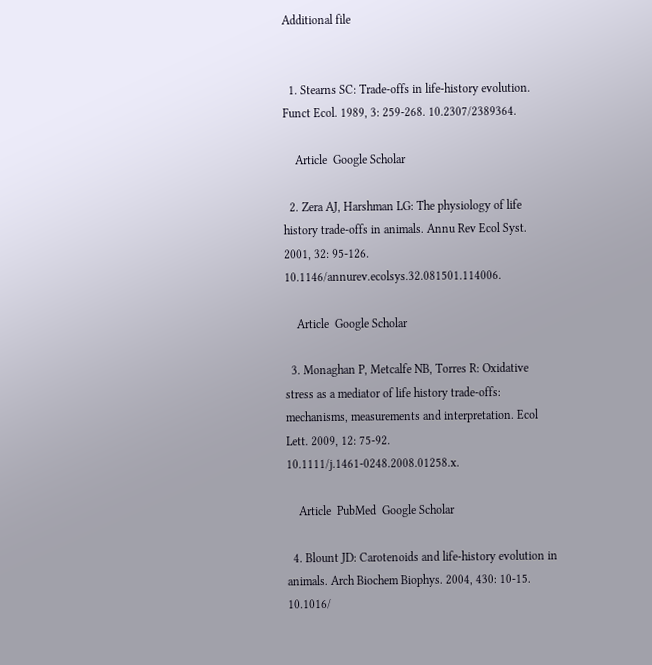Additional file


  1. Stearns SC: Trade-offs in life-history evolution. Funct Ecol. 1989, 3: 259-268. 10.2307/2389364.

    Article  Google Scholar

  2. Zera AJ, Harshman LG: The physiology of life history trade-offs in animals. Annu Rev Ecol Syst. 2001, 32: 95-126. 10.1146/annurev.ecolsys.32.081501.114006.

    Article  Google Scholar

  3. Monaghan P, Metcalfe NB, Torres R: Oxidative stress as a mediator of life history trade-offs: mechanisms, measurements and interpretation. Ecol Lett. 2009, 12: 75-92. 10.1111/j.1461-0248.2008.01258.x.

    Article  PubMed  Google Scholar

  4. Blount JD: Carotenoids and life-history evolution in animals. Arch Biochem Biophys. 2004, 430: 10-15. 10.1016/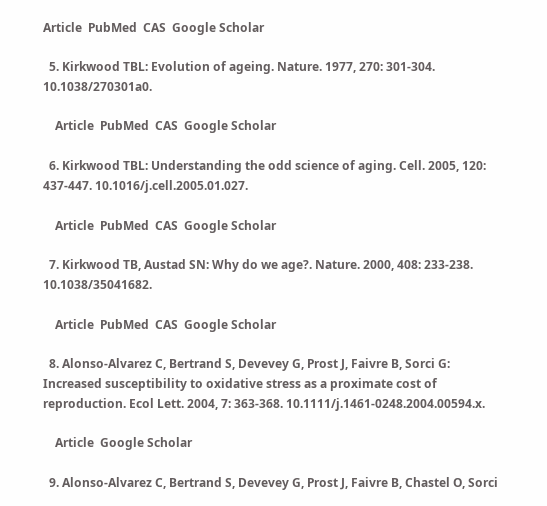Article  PubMed  CAS  Google Scholar

  5. Kirkwood TBL: Evolution of ageing. Nature. 1977, 270: 301-304. 10.1038/270301a0.

    Article  PubMed  CAS  Google Scholar

  6. Kirkwood TBL: Understanding the odd science of aging. Cell. 2005, 120: 437-447. 10.1016/j.cell.2005.01.027.

    Article  PubMed  CAS  Google Scholar

  7. Kirkwood TB, Austad SN: Why do we age?. Nature. 2000, 408: 233-238. 10.1038/35041682.

    Article  PubMed  CAS  Google Scholar

  8. Alonso-Alvarez C, Bertrand S, Devevey G, Prost J, Faivre B, Sorci G: Increased susceptibility to oxidative stress as a proximate cost of reproduction. Ecol Lett. 2004, 7: 363-368. 10.1111/j.1461-0248.2004.00594.x.

    Article  Google Scholar

  9. Alonso-Alvarez C, Bertrand S, Devevey G, Prost J, Faivre B, Chastel O, Sorci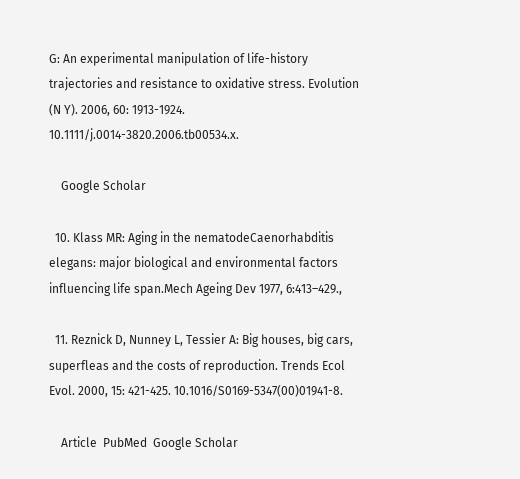G: An experimental manipulation of life-history trajectories and resistance to oxidative stress. Evolution (N Y). 2006, 60: 1913-1924. 10.1111/j.0014-3820.2006.tb00534.x.

    Google Scholar

  10. Klass MR: Aging in the nematodeCaenorhabditis elegans: major biological and environmental factors influencing life span.Mech Ageing Dev 1977, 6:413–429.,

  11. Reznick D, Nunney L, Tessier A: Big houses, big cars, superfleas and the costs of reproduction. Trends Ecol Evol. 2000, 15: 421-425. 10.1016/S0169-5347(00)01941-8.

    Article  PubMed  Google Scholar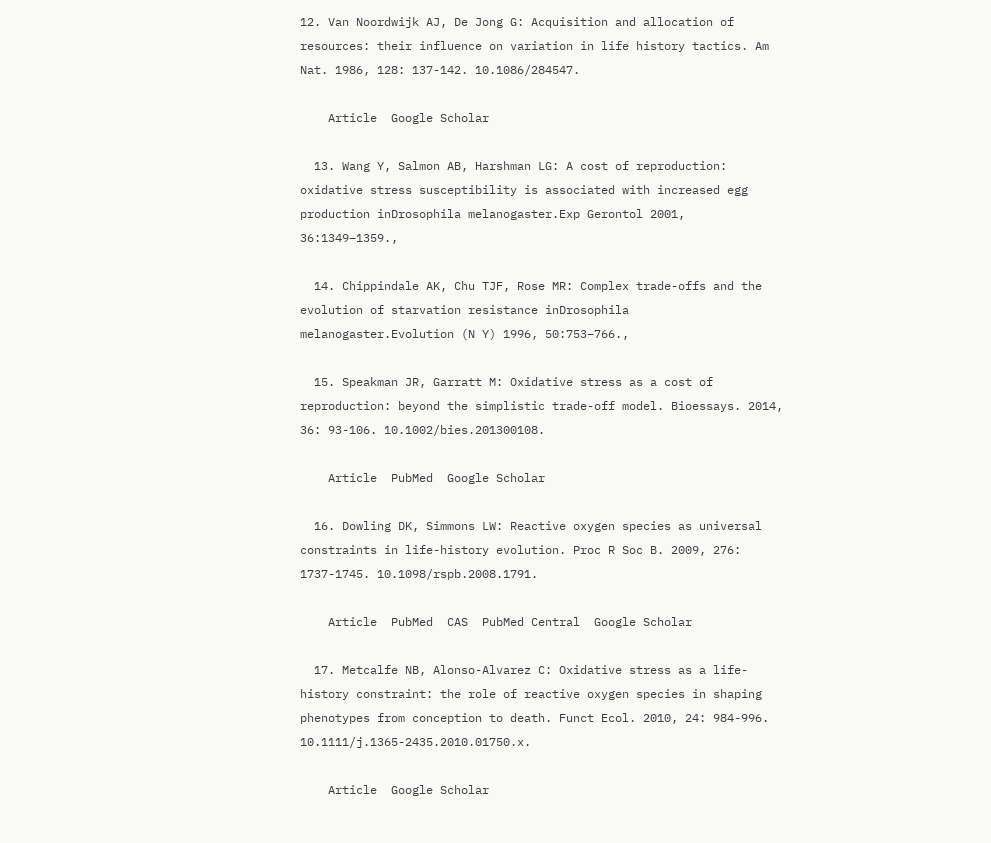12. Van Noordwijk AJ, De Jong G: Acquisition and allocation of resources: their influence on variation in life history tactics. Am Nat. 1986, 128: 137-142. 10.1086/284547.

    Article  Google Scholar

  13. Wang Y, Salmon AB, Harshman LG: A cost of reproduction: oxidative stress susceptibility is associated with increased egg production inDrosophila melanogaster.Exp Gerontol 2001, 36:1349–1359.,

  14. Chippindale AK, Chu TJF, Rose MR: Complex trade-offs and the evolution of starvation resistance inDrosophila melanogaster.Evolution (N Y) 1996, 50:753–766.,

  15. Speakman JR, Garratt M: Oxidative stress as a cost of reproduction: beyond the simplistic trade-off model. Bioessays. 2014, 36: 93-106. 10.1002/bies.201300108.

    Article  PubMed  Google Scholar

  16. Dowling DK, Simmons LW: Reactive oxygen species as universal constraints in life-history evolution. Proc R Soc B. 2009, 276: 1737-1745. 10.1098/rspb.2008.1791.

    Article  PubMed  CAS  PubMed Central  Google Scholar

  17. Metcalfe NB, Alonso-Alvarez C: Oxidative stress as a life-history constraint: the role of reactive oxygen species in shaping phenotypes from conception to death. Funct Ecol. 2010, 24: 984-996. 10.1111/j.1365-2435.2010.01750.x.

    Article  Google Scholar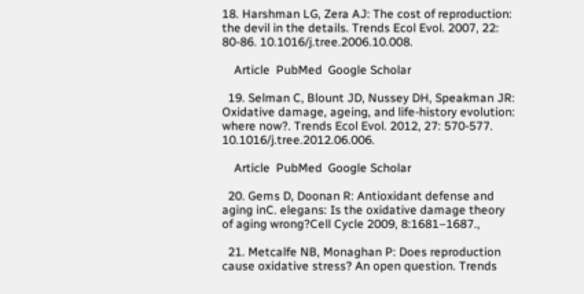18. Harshman LG, Zera AJ: The cost of reproduction: the devil in the details. Trends Ecol Evol. 2007, 22: 80-86. 10.1016/j.tree.2006.10.008.

    Article  PubMed  Google Scholar

  19. Selman C, Blount JD, Nussey DH, Speakman JR: Oxidative damage, ageing, and life-history evolution: where now?. Trends Ecol Evol. 2012, 27: 570-577. 10.1016/j.tree.2012.06.006.

    Article  PubMed  Google Scholar

  20. Gems D, Doonan R: Antioxidant defense and aging inC. elegans: Is the oxidative damage theory of aging wrong?Cell Cycle 2009, 8:1681–1687.,

  21. Metcalfe NB, Monaghan P: Does reproduction cause oxidative stress? An open question. Trends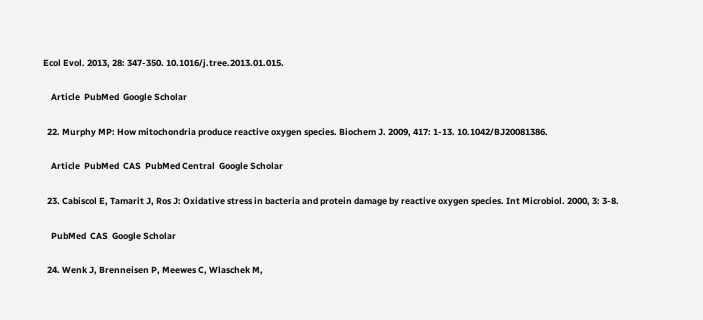Ecol Evol. 2013, 28: 347-350. 10.1016/j.tree.2013.01.015.

    Article  PubMed  Google Scholar

  22. Murphy MP: How mitochondria produce reactive oxygen species. Biochem J. 2009, 417: 1-13. 10.1042/BJ20081386.

    Article  PubMed  CAS  PubMed Central  Google Scholar

  23. Cabiscol E, Tamarit J, Ros J: Oxidative stress in bacteria and protein damage by reactive oxygen species. Int Microbiol. 2000, 3: 3-8.

    PubMed  CAS  Google Scholar

  24. Wenk J, Brenneisen P, Meewes C, Wlaschek M,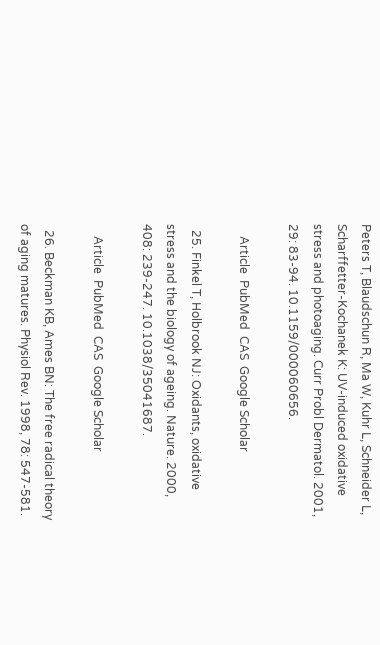Peters T, Blaudschun R, Ma W, Kuhr L, Schneider L, Scharffetter-Kochanek K: UV-induced oxidative stress and photoaging. Curr Probl Dermatol. 2001, 29: 83-94. 10.1159/000060656.

    Article  PubMed  CAS  Google Scholar

  25. Finkel T, Holbrook NJ: Oxidants, oxidative stress and the biology of ageing. Nature. 2000, 408: 239-247. 10.1038/35041687.

    Article  PubMed  CAS  Google Scholar

  26. Beckman KB, Ames BN: The free radical theory of aging matures. Physiol Rev. 1998, 78: 547-581.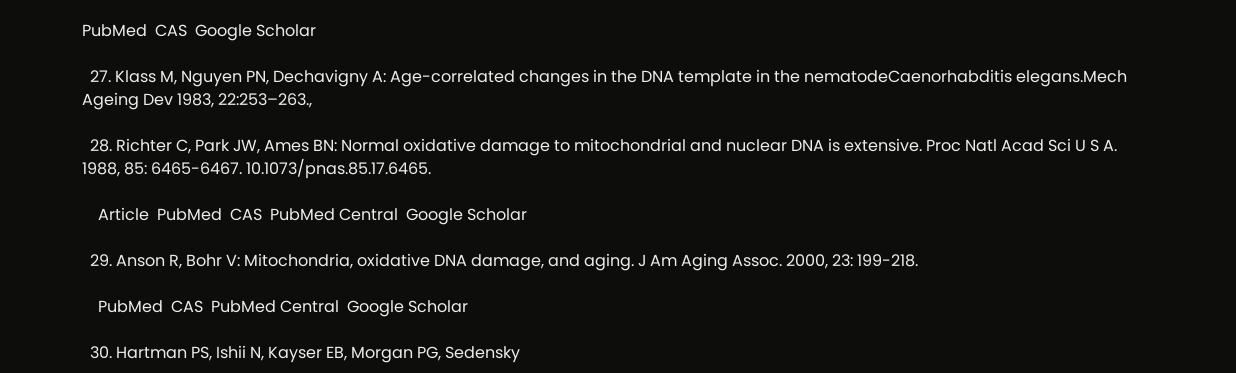PubMed  CAS  Google Scholar

  27. Klass M, Nguyen PN, Dechavigny A: Age-correlated changes in the DNA template in the nematodeCaenorhabditis elegans.Mech Ageing Dev 1983, 22:253–263.,

  28. Richter C, Park JW, Ames BN: Normal oxidative damage to mitochondrial and nuclear DNA is extensive. Proc Natl Acad Sci U S A. 1988, 85: 6465-6467. 10.1073/pnas.85.17.6465.

    Article  PubMed  CAS  PubMed Central  Google Scholar

  29. Anson R, Bohr V: Mitochondria, oxidative DNA damage, and aging. J Am Aging Assoc. 2000, 23: 199-218.

    PubMed  CAS  PubMed Central  Google Scholar

  30. Hartman PS, Ishii N, Kayser EB, Morgan PG, Sedensky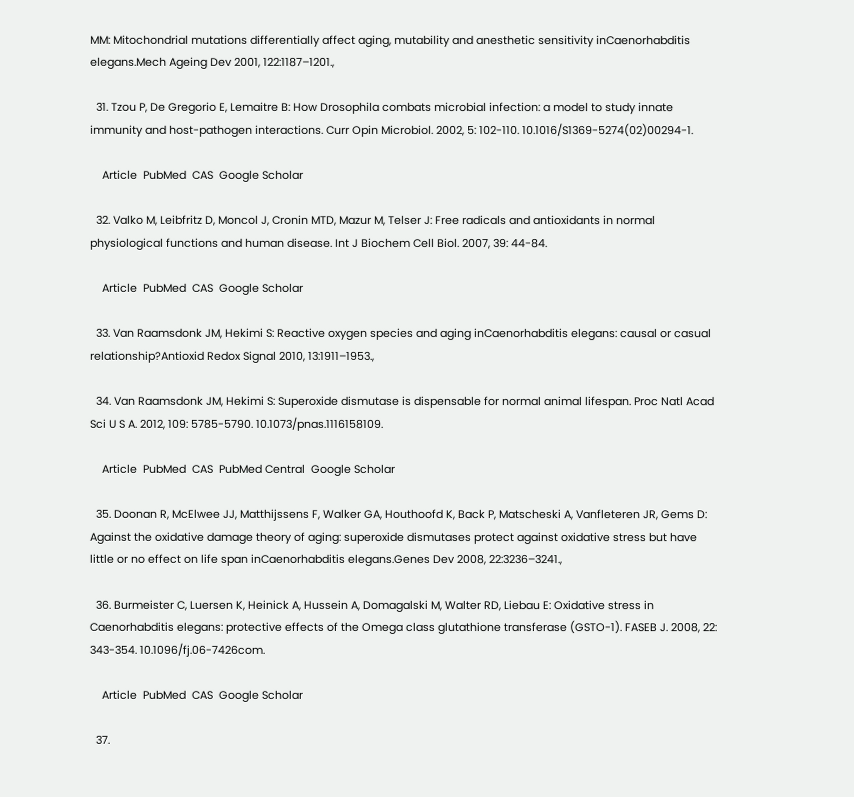MM: Mitochondrial mutations differentially affect aging, mutability and anesthetic sensitivity inCaenorhabditis elegans.Mech Ageing Dev 2001, 122:1187–1201.,

  31. Tzou P, De Gregorio E, Lemaitre B: How Drosophila combats microbial infection: a model to study innate immunity and host-pathogen interactions. Curr Opin Microbiol. 2002, 5: 102-110. 10.1016/S1369-5274(02)00294-1.

    Article  PubMed  CAS  Google Scholar

  32. Valko M, Leibfritz D, Moncol J, Cronin MTD, Mazur M, Telser J: Free radicals and antioxidants in normal physiological functions and human disease. Int J Biochem Cell Biol. 2007, 39: 44-84.

    Article  PubMed  CAS  Google Scholar

  33. Van Raamsdonk JM, Hekimi S: Reactive oxygen species and aging inCaenorhabditis elegans: causal or casual relationship?Antioxid Redox Signal 2010, 13:1911–1953.,

  34. Van Raamsdonk JM, Hekimi S: Superoxide dismutase is dispensable for normal animal lifespan. Proc Natl Acad Sci U S A. 2012, 109: 5785-5790. 10.1073/pnas.1116158109.

    Article  PubMed  CAS  PubMed Central  Google Scholar

  35. Doonan R, McElwee JJ, Matthijssens F, Walker GA, Houthoofd K, Back P, Matscheski A, Vanfleteren JR, Gems D: Against the oxidative damage theory of aging: superoxide dismutases protect against oxidative stress but have little or no effect on life span inCaenorhabditis elegans.Genes Dev 2008, 22:3236–3241.,

  36. Burmeister C, Luersen K, Heinick A, Hussein A, Domagalski M, Walter RD, Liebau E: Oxidative stress in Caenorhabditis elegans: protective effects of the Omega class glutathione transferase (GSTO-1). FASEB J. 2008, 22: 343-354. 10.1096/fj.06-7426com.

    Article  PubMed  CAS  Google Scholar

  37.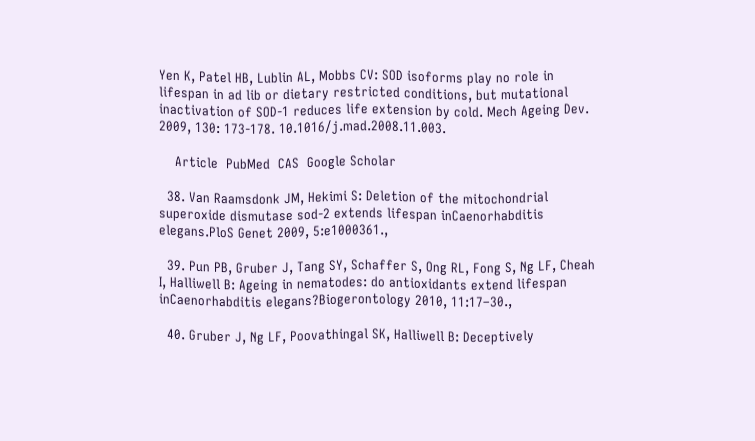Yen K, Patel HB, Lublin AL, Mobbs CV: SOD isoforms play no role in lifespan in ad lib or dietary restricted conditions, but mutational inactivation of SOD-1 reduces life extension by cold. Mech Ageing Dev. 2009, 130: 173-178. 10.1016/j.mad.2008.11.003.

    Article  PubMed  CAS  Google Scholar

  38. Van Raamsdonk JM, Hekimi S: Deletion of the mitochondrial superoxide dismutase sod-2 extends lifespan inCaenorhabditis elegans.PloS Genet 2009, 5:e1000361.,

  39. Pun PB, Gruber J, Tang SY, Schaffer S, Ong RL, Fong S, Ng LF, Cheah I, Halliwell B: Ageing in nematodes: do antioxidants extend lifespan inCaenorhabditis elegans?Biogerontology 2010, 11:17–30.,

  40. Gruber J, Ng LF, Poovathingal SK, Halliwell B: Deceptively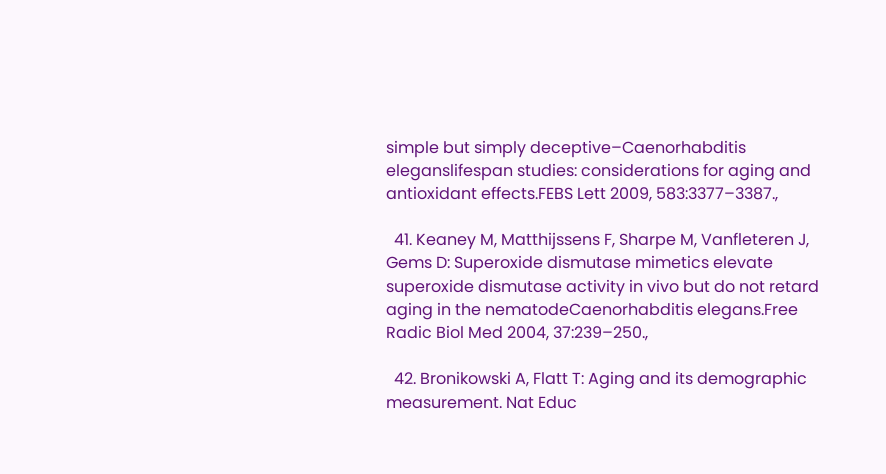simple but simply deceptive–Caenorhabditis eleganslifespan studies: considerations for aging and antioxidant effects.FEBS Lett 2009, 583:3377–3387.,

  41. Keaney M, Matthijssens F, Sharpe M, Vanfleteren J, Gems D: Superoxide dismutase mimetics elevate superoxide dismutase activity in vivo but do not retard aging in the nematodeCaenorhabditis elegans.Free Radic Biol Med 2004, 37:239–250.,

  42. Bronikowski A, Flatt T: Aging and its demographic measurement. Nat Educ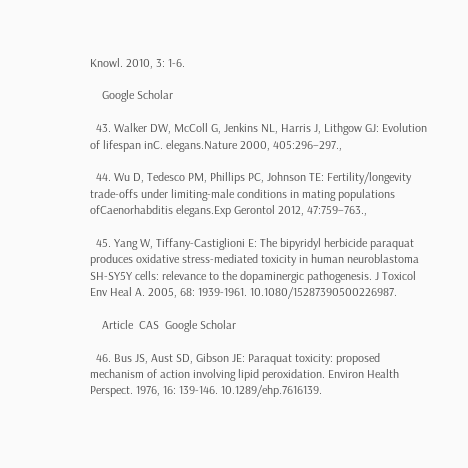Knowl. 2010, 3: 1-6.

    Google Scholar

  43. Walker DW, McColl G, Jenkins NL, Harris J, Lithgow GJ: Evolution of lifespan inC. elegans.Nature 2000, 405:296–297.,

  44. Wu D, Tedesco PM, Phillips PC, Johnson TE: Fertility/longevity trade-offs under limiting-male conditions in mating populations ofCaenorhabditis elegans.Exp Gerontol 2012, 47:759–763.,

  45. Yang W, Tiffany-Castiglioni E: The bipyridyl herbicide paraquat produces oxidative stress-mediated toxicity in human neuroblastoma SH-SY5Y cells: relevance to the dopaminergic pathogenesis. J Toxicol Env Heal A. 2005, 68: 1939-1961. 10.1080/15287390500226987.

    Article  CAS  Google Scholar

  46. Bus JS, Aust SD, Gibson JE: Paraquat toxicity: proposed mechanism of action involving lipid peroxidation. Environ Health Perspect. 1976, 16: 139-146. 10.1289/ehp.7616139.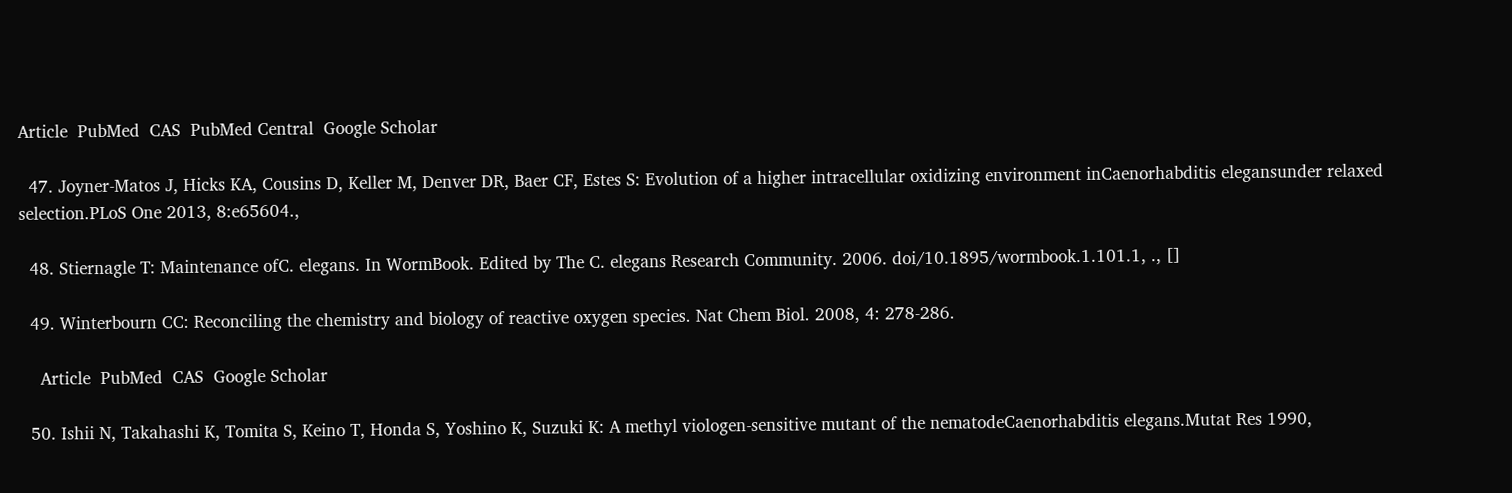Article  PubMed  CAS  PubMed Central  Google Scholar

  47. Joyner-Matos J, Hicks KA, Cousins D, Keller M, Denver DR, Baer CF, Estes S: Evolution of a higher intracellular oxidizing environment inCaenorhabditis elegansunder relaxed selection.PLoS One 2013, 8:e65604.,

  48. Stiernagle T: Maintenance ofC. elegans. In WormBook. Edited by The C. elegans Research Community. 2006. doi/10.1895/wormbook.1.101.1, ., []

  49. Winterbourn CC: Reconciling the chemistry and biology of reactive oxygen species. Nat Chem Biol. 2008, 4: 278-286.

    Article  PubMed  CAS  Google Scholar

  50. Ishii N, Takahashi K, Tomita S, Keino T, Honda S, Yoshino K, Suzuki K: A methyl viologen-sensitive mutant of the nematodeCaenorhabditis elegans.Mutat Res 1990,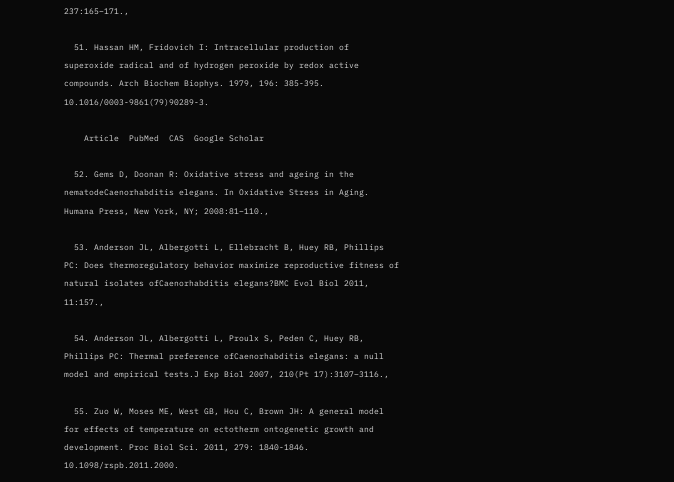237:165–171.,

  51. Hassan HM, Fridovich I: Intracellular production of superoxide radical and of hydrogen peroxide by redox active compounds. Arch Biochem Biophys. 1979, 196: 385-395. 10.1016/0003-9861(79)90289-3.

    Article  PubMed  CAS  Google Scholar

  52. Gems D, Doonan R: Oxidative stress and ageing in the nematodeCaenorhabditis elegans. In Oxidative Stress in Aging. Humana Press, New York, NY; 2008:81–110.,

  53. Anderson JL, Albergotti L, Ellebracht B, Huey RB, Phillips PC: Does thermoregulatory behavior maximize reproductive fitness of natural isolates ofCaenorhabditis elegans?BMC Evol Biol 2011, 11:157.,

  54. Anderson JL, Albergotti L, Proulx S, Peden C, Huey RB, Phillips PC: Thermal preference ofCaenorhabditis elegans: a null model and empirical tests.J Exp Biol 2007, 210(Pt 17):3107–3116.,

  55. Zuo W, Moses ME, West GB, Hou C, Brown JH: A general model for effects of temperature on ectotherm ontogenetic growth and development. Proc Biol Sci. 2011, 279: 1840-1846. 10.1098/rspb.2011.2000.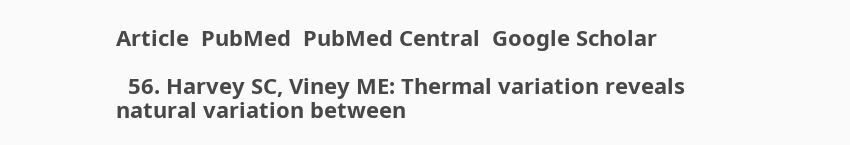Article  PubMed  PubMed Central  Google Scholar

  56. Harvey SC, Viney ME: Thermal variation reveals natural variation between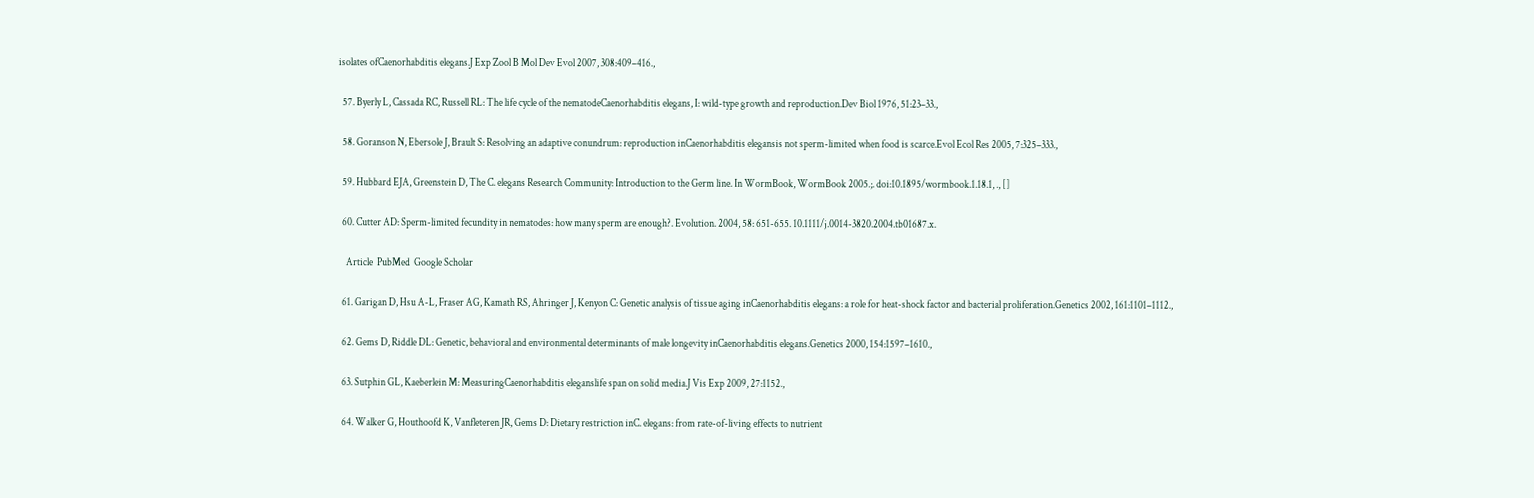isolates ofCaenorhabditis elegans.J Exp Zool B Mol Dev Evol 2007, 308:409–416.,

  57. Byerly L, Cassada RC, Russell RL: The life cycle of the nematodeCaenorhabditis elegans, I: wild-type growth and reproduction.Dev Biol 1976, 51:23–33.,

  58. Goranson N, Ebersole J, Brault S: Resolving an adaptive conundrum: reproduction inCaenorhabditis elegansis not sperm-limited when food is scarce.Evol Ecol Res 2005, 7:325–333.,

  59. Hubbard EJA, Greenstein D, The C. elegans Research Community: Introduction to the Germ line. In WormBook, WormBook 2005.;. doi:10.1895/wormbook.1.18.1, ., []

  60. Cutter AD: Sperm-limited fecundity in nematodes: how many sperm are enough?. Evolution. 2004, 58: 651-655. 10.1111/j.0014-3820.2004.tb01687.x.

    Article  PubMed  Google Scholar

  61. Garigan D, Hsu A-L, Fraser AG, Kamath RS, Ahringer J, Kenyon C: Genetic analysis of tissue aging inCaenorhabditis elegans: a role for heat-shock factor and bacterial proliferation.Genetics 2002, 161:1101–1112.,

  62. Gems D, Riddle DL: Genetic, behavioral and environmental determinants of male longevity inCaenorhabditis elegans.Genetics 2000, 154:1597–1610.,

  63. Sutphin GL, Kaeberlein M: MeasuringCaenorhabditis eleganslife span on solid media.J Vis Exp 2009, 27:1152.,

  64. Walker G, Houthoofd K, Vanfleteren JR, Gems D: Dietary restriction inC. elegans: from rate-of-living effects to nutrient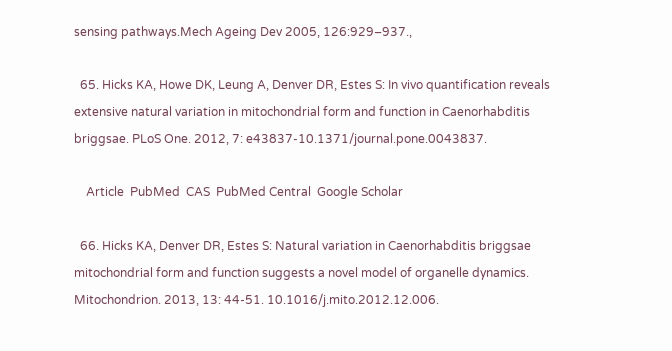sensing pathways.Mech Ageing Dev 2005, 126:929–937.,

  65. Hicks KA, Howe DK, Leung A, Denver DR, Estes S: In vivo quantification reveals extensive natural variation in mitochondrial form and function in Caenorhabditis briggsae. PLoS One. 2012, 7: e43837-10.1371/journal.pone.0043837.

    Article  PubMed  CAS  PubMed Central  Google Scholar

  66. Hicks KA, Denver DR, Estes S: Natural variation in Caenorhabditis briggsae mitochondrial form and function suggests a novel model of organelle dynamics. Mitochondrion. 2013, 13: 44-51. 10.1016/j.mito.2012.12.006.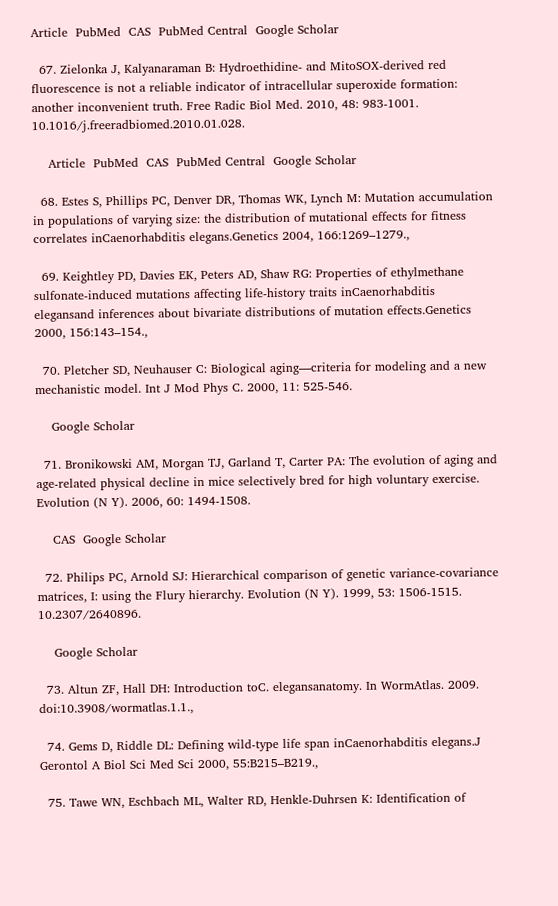Article  PubMed  CAS  PubMed Central  Google Scholar

  67. Zielonka J, Kalyanaraman B: Hydroethidine- and MitoSOX-derived red fluorescence is not a reliable indicator of intracellular superoxide formation: another inconvenient truth. Free Radic Biol Med. 2010, 48: 983-1001. 10.1016/j.freeradbiomed.2010.01.028.

    Article  PubMed  CAS  PubMed Central  Google Scholar

  68. Estes S, Phillips PC, Denver DR, Thomas WK, Lynch M: Mutation accumulation in populations of varying size: the distribution of mutational effects for fitness correlates inCaenorhabditis elegans.Genetics 2004, 166:1269–1279.,

  69. Keightley PD, Davies EK, Peters AD, Shaw RG: Properties of ethylmethane sulfonate-induced mutations affecting life-history traits inCaenorhabditis elegansand inferences about bivariate distributions of mutation effects.Genetics 2000, 156:143–154.,

  70. Pletcher SD, Neuhauser C: Biological aging—criteria for modeling and a new mechanistic model. Int J Mod Phys C. 2000, 11: 525-546.

    Google Scholar

  71. Bronikowski AM, Morgan TJ, Garland T, Carter PA: The evolution of aging and age-related physical decline in mice selectively bred for high voluntary exercise. Evolution (N Y). 2006, 60: 1494-1508.

    CAS  Google Scholar

  72. Philips PC, Arnold SJ: Hierarchical comparison of genetic variance-covariance matrices, I: using the Flury hierarchy. Evolution (N Y). 1999, 53: 1506-1515. 10.2307/2640896.

    Google Scholar

  73. Altun ZF, Hall DH: Introduction toC. elegansanatomy. In WormAtlas. 2009. doi:10.3908/wormatlas.1.1.,

  74. Gems D, Riddle DL: Defining wild-type life span inCaenorhabditis elegans.J Gerontol A Biol Sci Med Sci 2000, 55:B215–B219.,

  75. Tawe WN, Eschbach ML, Walter RD, Henkle-Duhrsen K: Identification of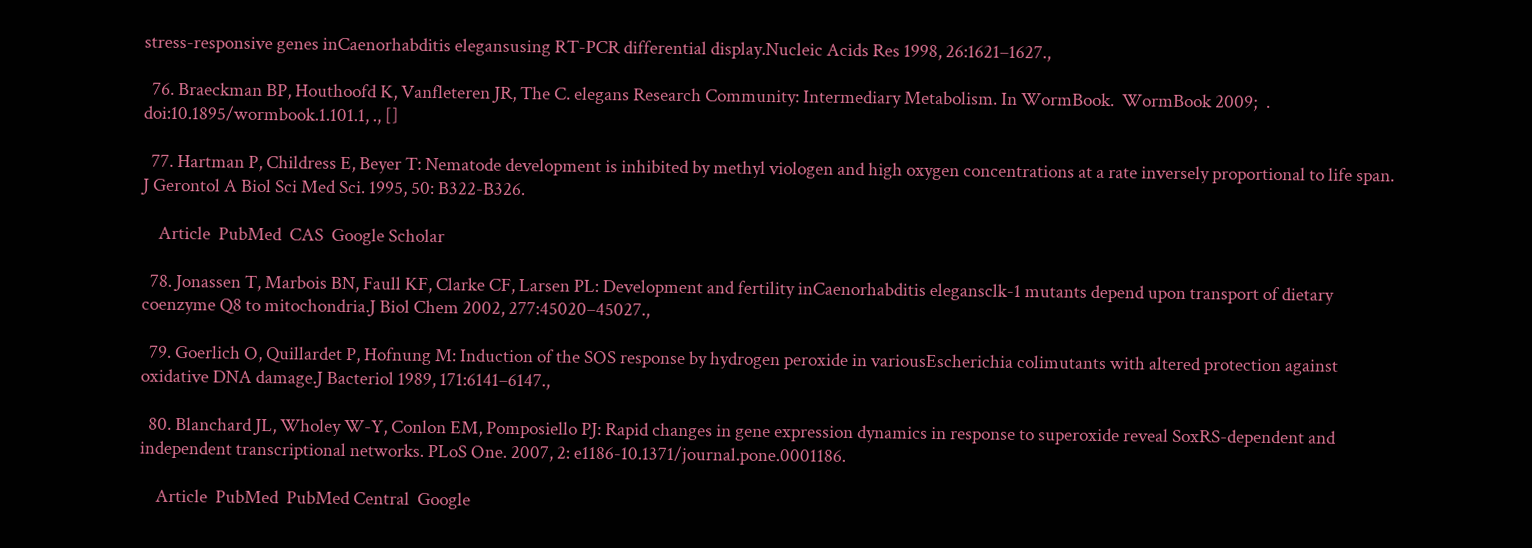stress-responsive genes inCaenorhabditis elegansusing RT-PCR differential display.Nucleic Acids Res 1998, 26:1621–1627.,

  76. Braeckman BP, Houthoofd K, Vanfleteren JR, The C. elegans Research Community: Intermediary Metabolism. In WormBook.  WormBook 2009;  . doi:10.1895/wormbook.1.101.1, ., []

  77. Hartman P, Childress E, Beyer T: Nematode development is inhibited by methyl viologen and high oxygen concentrations at a rate inversely proportional to life span. J Gerontol A Biol Sci Med Sci. 1995, 50: B322-B326.

    Article  PubMed  CAS  Google Scholar

  78. Jonassen T, Marbois BN, Faull KF, Clarke CF, Larsen PL: Development and fertility inCaenorhabditis elegansclk-1 mutants depend upon transport of dietary coenzyme Q8 to mitochondria.J Biol Chem 2002, 277:45020–45027.,

  79. Goerlich O, Quillardet P, Hofnung M: Induction of the SOS response by hydrogen peroxide in variousEscherichia colimutants with altered protection against oxidative DNA damage.J Bacteriol 1989, 171:6141–6147.,

  80. Blanchard JL, Wholey W-Y, Conlon EM, Pomposiello PJ: Rapid changes in gene expression dynamics in response to superoxide reveal SoxRS-dependent and independent transcriptional networks. PLoS One. 2007, 2: e1186-10.1371/journal.pone.0001186.

    Article  PubMed  PubMed Central  Google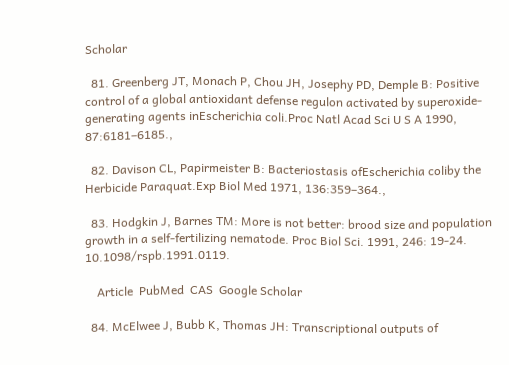Scholar

  81. Greenberg JT, Monach P, Chou JH, Josephy PD, Demple B: Positive control of a global antioxidant defense regulon activated by superoxide-generating agents inEscherichia coli.Proc Natl Acad Sci U S A 1990, 87:6181–6185.,

  82. Davison CL, Papirmeister B: Bacteriostasis ofEscherichia coliby the Herbicide Paraquat.Exp Biol Med 1971, 136:359–364.,

  83. Hodgkin J, Barnes TM: More is not better: brood size and population growth in a self-fertilizing nematode. Proc Biol Sci. 1991, 246: 19-24. 10.1098/rspb.1991.0119.

    Article  PubMed  CAS  Google Scholar

  84. McElwee J, Bubb K, Thomas JH: Transcriptional outputs of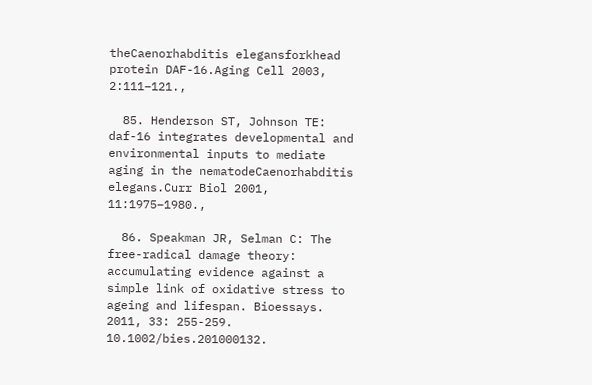theCaenorhabditis elegansforkhead protein DAF-16.Aging Cell 2003, 2:111–121.,

  85. Henderson ST, Johnson TE: daf-16 integrates developmental and environmental inputs to mediate aging in the nematodeCaenorhabditis elegans.Curr Biol 2001, 11:1975–1980.,

  86. Speakman JR, Selman C: The free-radical damage theory: accumulating evidence against a simple link of oxidative stress to ageing and lifespan. Bioessays. 2011, 33: 255-259. 10.1002/bies.201000132.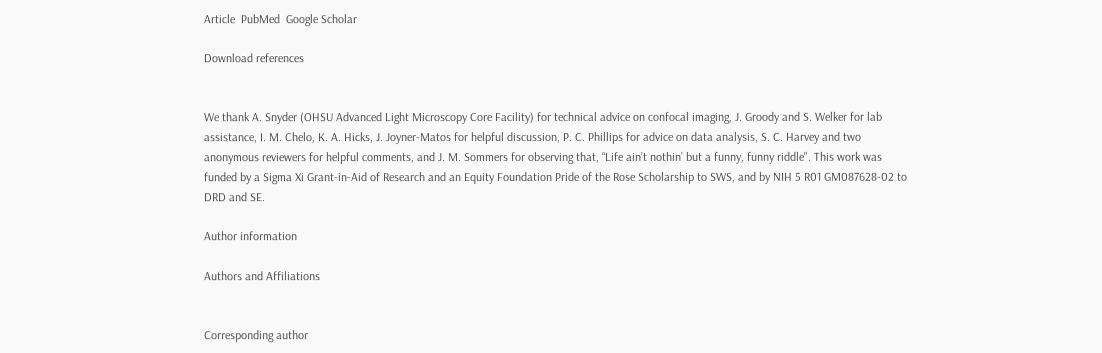Article  PubMed  Google Scholar

Download references


We thank A. Snyder (OHSU Advanced Light Microscopy Core Facility) for technical advice on confocal imaging, J. Groody and S. Welker for lab assistance, I. M. Chelo, K. A. Hicks, J. Joyner-Matos for helpful discussion, P. C. Phillips for advice on data analysis, S. C. Harvey and two anonymous reviewers for helpful comments, and J. M. Sommers for observing that, “Life ain’t nothin’ but a funny, funny riddle". This work was funded by a Sigma Xi Grant-in-Aid of Research and an Equity Foundation Pride of the Rose Scholarship to SWS, and by NIH 5 R01 GM087628-02 to DRD and SE.

Author information

Authors and Affiliations


Corresponding author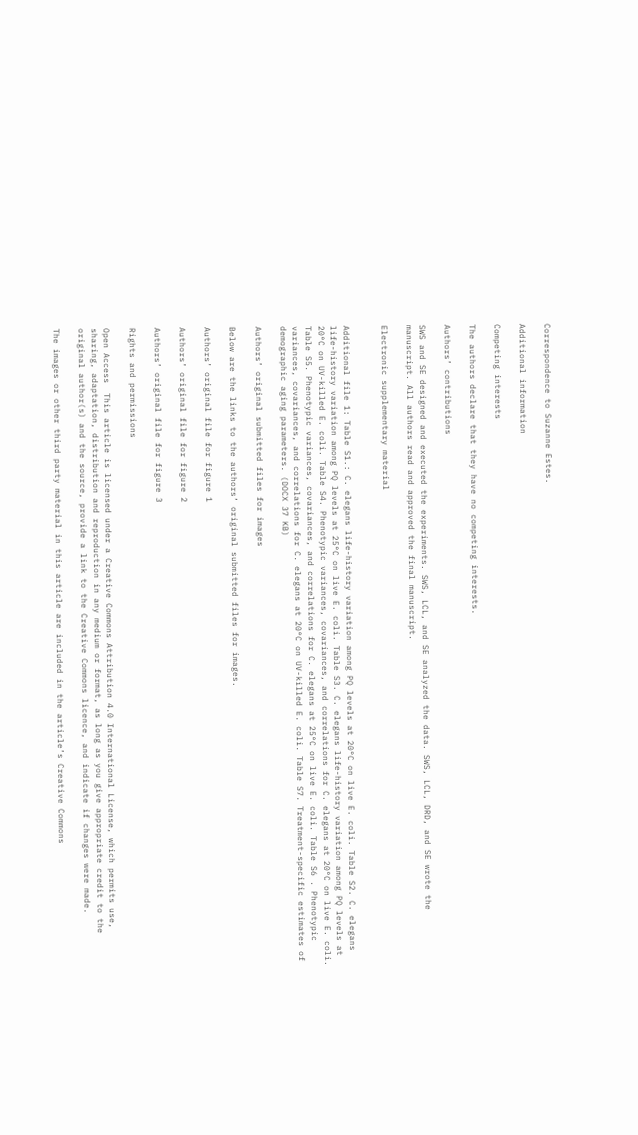Correspondence to Suzanne Estes.

Additional information

Competing interests

The authors declare that they have no competing interests.

Authors’ contributions

SWS and SE designed and executed the experiments. SWS, LCL, and SE analyzed the data. SWS, LCL, DRD, and SE wrote the manuscript. All authors read and approved the final manuscript.

Electronic supplementary material


Additional file 1: Table S1.: C. elegans life-history variation among PQ levels at 20°C on live E. coli. Table S2. C. elegans life-history variation among PQ levels at 25°C on live E. coli. Table S3. C. elegans life-history variation among PQ levels at 20°C on UV-killed E. coli. Table S4. Phenotypic variances, covariances, and correlations for C. elegans at 20°C on live E. coli. Table S5. Phenotypic variances, covariances, and correlations for C. elegans at 25°C on live E. coli. Table S6 . Phenotypic variances, covariances, and correlations for C. elegans at 20°C on UV-killed E. coli. Table S7. Treatment-specific estimates of demographic aging parameters. (DOCX 37 KB)

Authors’ original submitted files for images

Below are the links to the authors’ original submitted files for images.

Authors’ original file for figure 1

Authors’ original file for figure 2

Authors’ original file for figure 3

Rights and permissions

Open Access  This article is licensed under a Creative Commons Attribution 4.0 International License, which permits use, sharing, adaptation, distribution and reproduction in any medium or format, as long as you give appropriate credit to the original author(s) and the source, provide a link to the Creative Commons licence, and indicate if changes were made.

The images or other third party material in this article are included in the article’s Creative Commons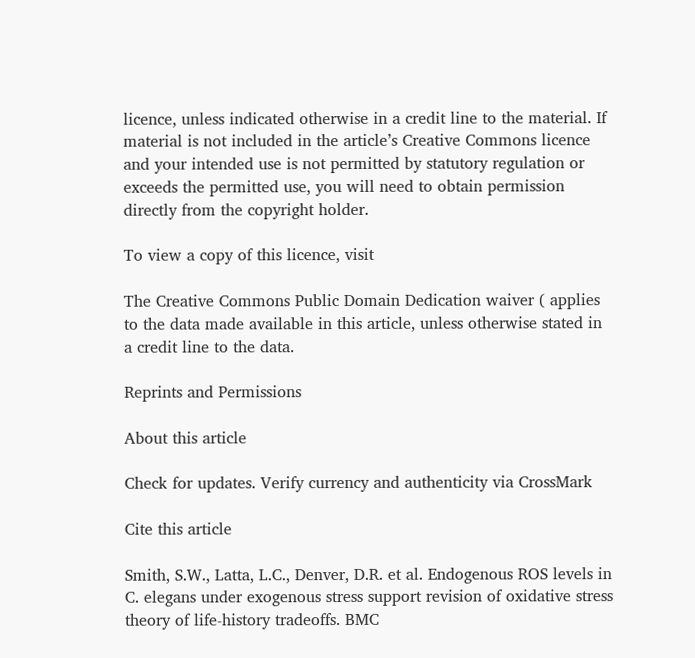licence, unless indicated otherwise in a credit line to the material. If material is not included in the article’s Creative Commons licence and your intended use is not permitted by statutory regulation or exceeds the permitted use, you will need to obtain permission directly from the copyright holder.

To view a copy of this licence, visit

The Creative Commons Public Domain Dedication waiver ( applies to the data made available in this article, unless otherwise stated in a credit line to the data.

Reprints and Permissions

About this article

Check for updates. Verify currency and authenticity via CrossMark

Cite this article

Smith, S.W., Latta, L.C., Denver, D.R. et al. Endogenous ROS levels in C. elegans under exogenous stress support revision of oxidative stress theory of life-history tradeoffs. BMC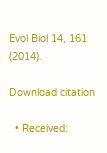Evol Biol 14, 161 (2014).

Download citation

  • Received: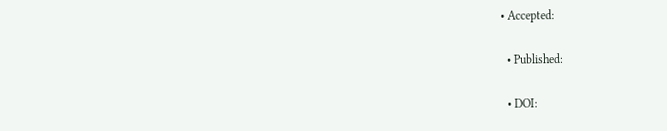• Accepted:

  • Published:

  • DOI: